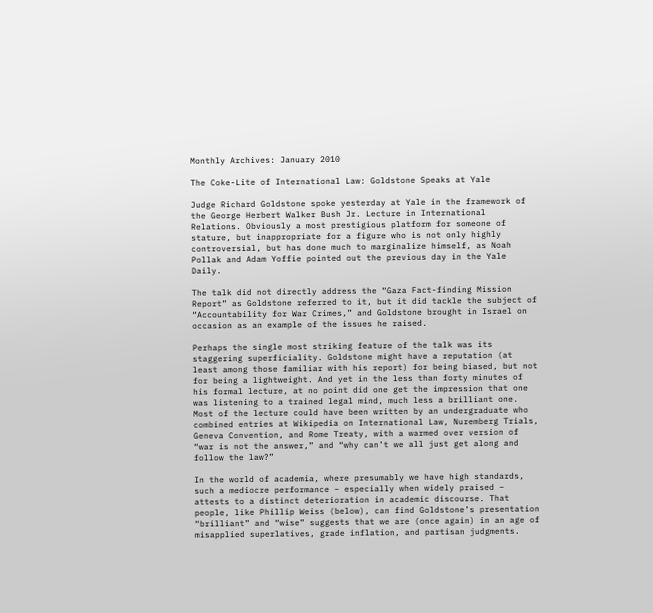Monthly Archives: January 2010

The Coke-Lite of International Law: Goldstone Speaks at Yale

Judge Richard Goldstone spoke yesterday at Yale in the framework of the George Herbert Walker Bush Jr. Lecture in International Relations. Obviously a most prestigious platform for someone of stature, but inappropriate for a figure who is not only highly controversial, but has done much to marginalize himself, as Noah Pollak and Adam Yoffie pointed out the previous day in the Yale Daily.

The talk did not directly address the “Gaza Fact-finding Mission Report” as Goldstone referred to it, but it did tackle the subject of “Accountability for War Crimes,” and Goldstone brought in Israel on occasion as an example of the issues he raised.

Perhaps the single most striking feature of the talk was its staggering superficiality. Goldstone might have a reputation (at least among those familiar with his report) for being biased, but not for being a lightweight. And yet in the less than forty minutes of his formal lecture, at no point did one get the impression that one was listening to a trained legal mind, much less a brilliant one. Most of the lecture could have been written by an undergraduate who combined entries at Wikipedia on International Law, Nuremberg Trials, Geneva Convention, and Rome Treaty, with a warmed over version of “war is not the answer,” and “why can’t we all just get along and follow the law?”

In the world of academia, where presumably we have high standards, such a mediocre performance – especially when widely praised – attests to a distinct deterioration in academic discourse. That people, like Phillip Weiss (below), can find Goldstone’s presentation “brilliant” and “wise” suggests that we are (once again) in an age of misapplied superlatives, grade inflation, and partisan judgments.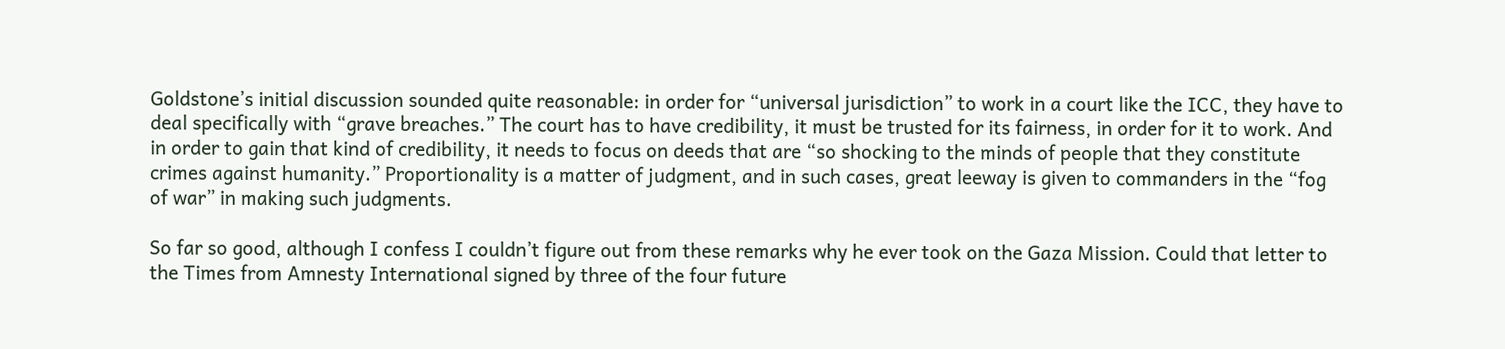Goldstone’s initial discussion sounded quite reasonable: in order for “universal jurisdiction” to work in a court like the ICC, they have to deal specifically with “grave breaches.” The court has to have credibility, it must be trusted for its fairness, in order for it to work. And in order to gain that kind of credibility, it needs to focus on deeds that are “so shocking to the minds of people that they constitute crimes against humanity.” Proportionality is a matter of judgment, and in such cases, great leeway is given to commanders in the “fog of war” in making such judgments.

So far so good, although I confess I couldn’t figure out from these remarks why he ever took on the Gaza Mission. Could that letter to the Times from Amnesty International signed by three of the four future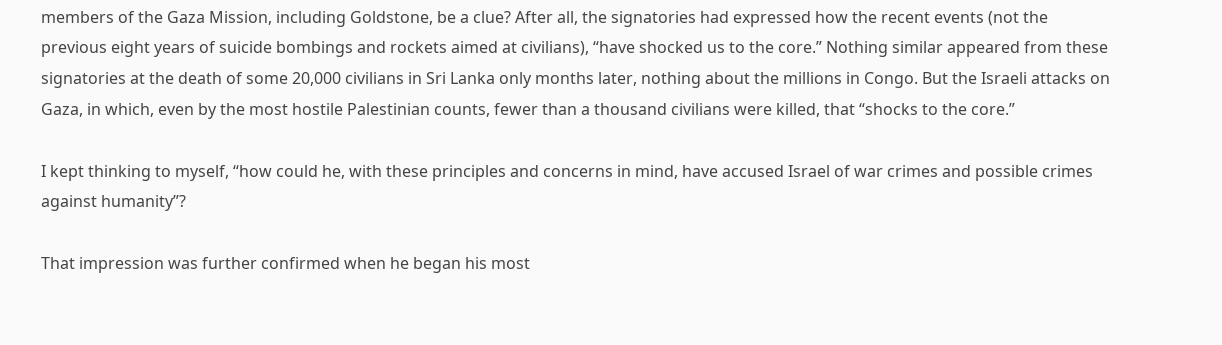members of the Gaza Mission, including Goldstone, be a clue? After all, the signatories had expressed how the recent events (not the previous eight years of suicide bombings and rockets aimed at civilians), “have shocked us to the core.” Nothing similar appeared from these signatories at the death of some 20,000 civilians in Sri Lanka only months later, nothing about the millions in Congo. But the Israeli attacks on Gaza, in which, even by the most hostile Palestinian counts, fewer than a thousand civilians were killed, that “shocks to the core.”

I kept thinking to myself, “how could he, with these principles and concerns in mind, have accused Israel of war crimes and possible crimes against humanity”?

That impression was further confirmed when he began his most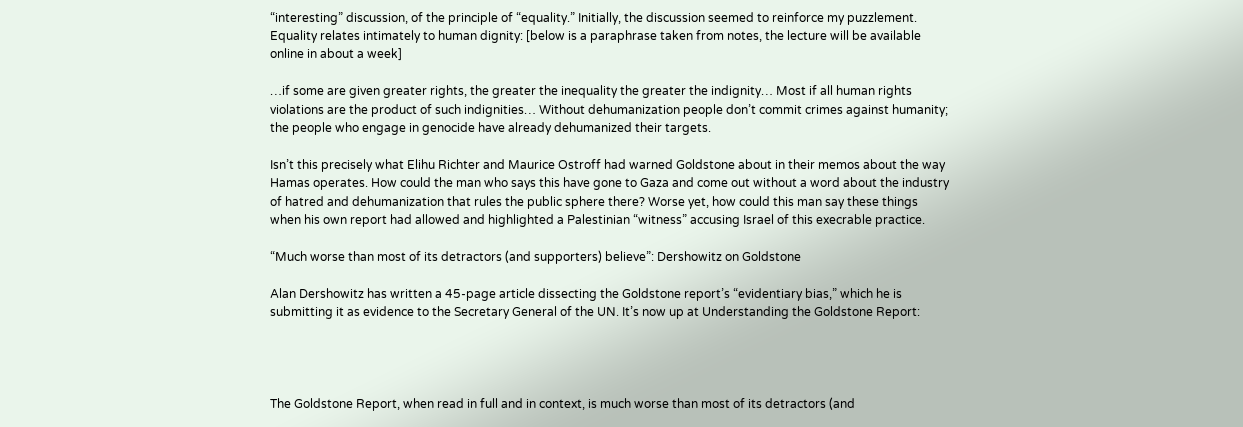“interesting” discussion, of the principle of “equality.” Initially, the discussion seemed to reinforce my puzzlement. Equality relates intimately to human dignity: [below is a paraphrase taken from notes, the lecture will be available online in about a week]

…if some are given greater rights, the greater the inequality the greater the indignity… Most if all human rights violations are the product of such indignities… Without dehumanization people don’t commit crimes against humanity; the people who engage in genocide have already dehumanized their targets.

Isn’t this precisely what Elihu Richter and Maurice Ostroff had warned Goldstone about in their memos about the way Hamas operates. How could the man who says this have gone to Gaza and come out without a word about the industry of hatred and dehumanization that rules the public sphere there? Worse yet, how could this man say these things when his own report had allowed and highlighted a Palestinian “witness” accusing Israel of this execrable practice.

“Much worse than most of its detractors (and supporters) believe”: Dershowitz on Goldstone

Alan Dershowitz has written a 45-page article dissecting the Goldstone report’s “evidentiary bias,” which he is submitting it as evidence to the Secretary General of the UN. It’s now up at Understanding the Goldstone Report:




The Goldstone Report, when read in full and in context, is much worse than most of its detractors (and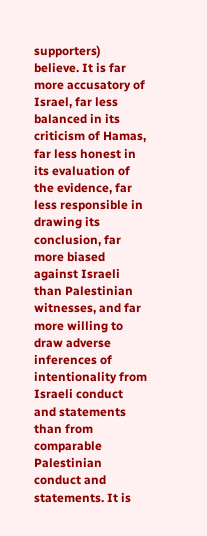supporters) believe. It is far more accusatory of Israel, far less balanced in its criticism of Hamas, far less honest in its evaluation of the evidence, far less responsible in drawing its conclusion, far more biased against Israeli than Palestinian witnesses, and far more willing to draw adverse inferences of intentionality from Israeli conduct and statements than from comparable Palestinian conduct and statements. It is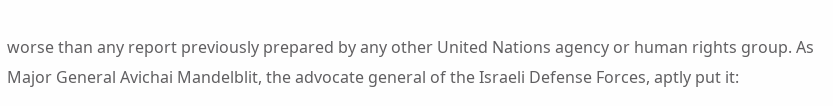worse than any report previously prepared by any other United Nations agency or human rights group. As Major General Avichai Mandelblit, the advocate general of the Israeli Defense Forces, aptly put it: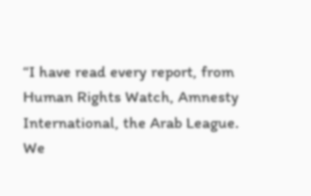“I have read every report, from Human Rights Watch, Amnesty International, the Arab League. We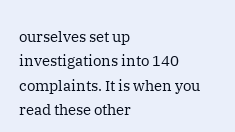ourselves set up investigations into 140 complaints. It is when you read these other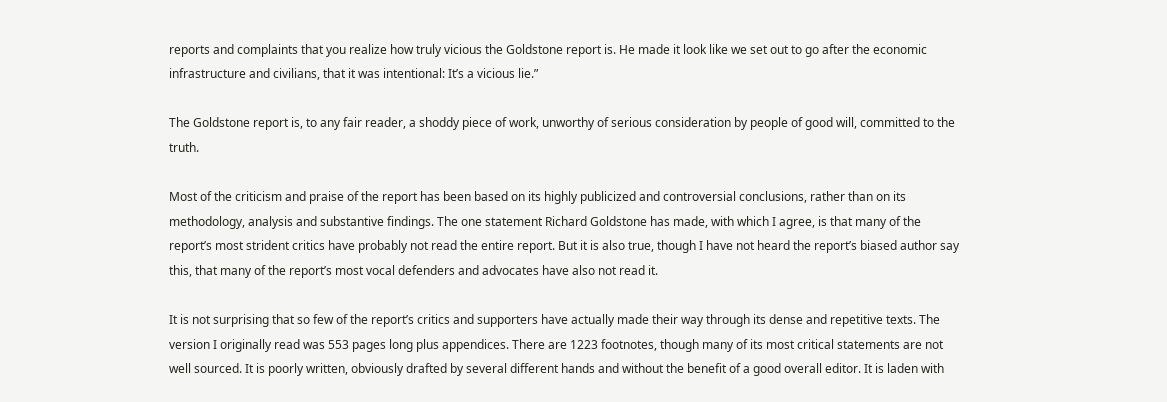reports and complaints that you realize how truly vicious the Goldstone report is. He made it look like we set out to go after the economic infrastructure and civilians, that it was intentional: It’s a vicious lie.”

The Goldstone report is, to any fair reader, a shoddy piece of work, unworthy of serious consideration by people of good will, committed to the truth.

Most of the criticism and praise of the report has been based on its highly publicized and controversial conclusions, rather than on its methodology, analysis and substantive findings. The one statement Richard Goldstone has made, with which I agree, is that many of the report’s most strident critics have probably not read the entire report. But it is also true, though I have not heard the report’s biased author say this, that many of the report’s most vocal defenders and advocates have also not read it.

It is not surprising that so few of the report’s critics and supporters have actually made their way through its dense and repetitive texts. The version I originally read was 553 pages long plus appendices. There are 1223 footnotes, though many of its most critical statements are not well sourced. It is poorly written, obviously drafted by several different hands and without the benefit of a good overall editor. It is laden with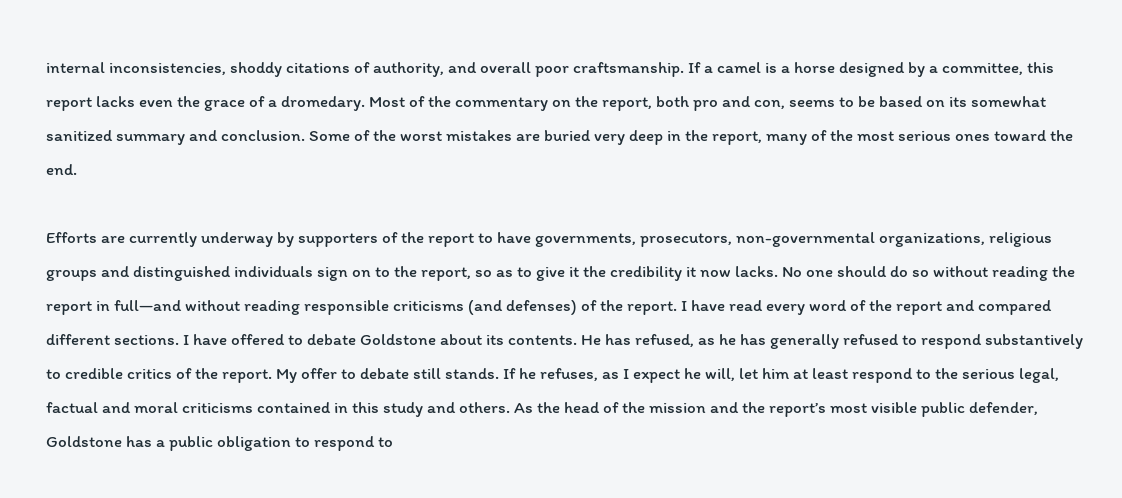internal inconsistencies, shoddy citations of authority, and overall poor craftsmanship. If a camel is a horse designed by a committee, this report lacks even the grace of a dromedary. Most of the commentary on the report, both pro and con, seems to be based on its somewhat sanitized summary and conclusion. Some of the worst mistakes are buried very deep in the report, many of the most serious ones toward the end.

Efforts are currently underway by supporters of the report to have governments, prosecutors, non-governmental organizations, religious groups and distinguished individuals sign on to the report, so as to give it the credibility it now lacks. No one should do so without reading the report in full—and without reading responsible criticisms (and defenses) of the report. I have read every word of the report and compared different sections. I have offered to debate Goldstone about its contents. He has refused, as he has generally refused to respond substantively to credible critics of the report. My offer to debate still stands. If he refuses, as I expect he will, let him at least respond to the serious legal, factual and moral criticisms contained in this study and others. As the head of the mission and the report’s most visible public defender, Goldstone has a public obligation to respond to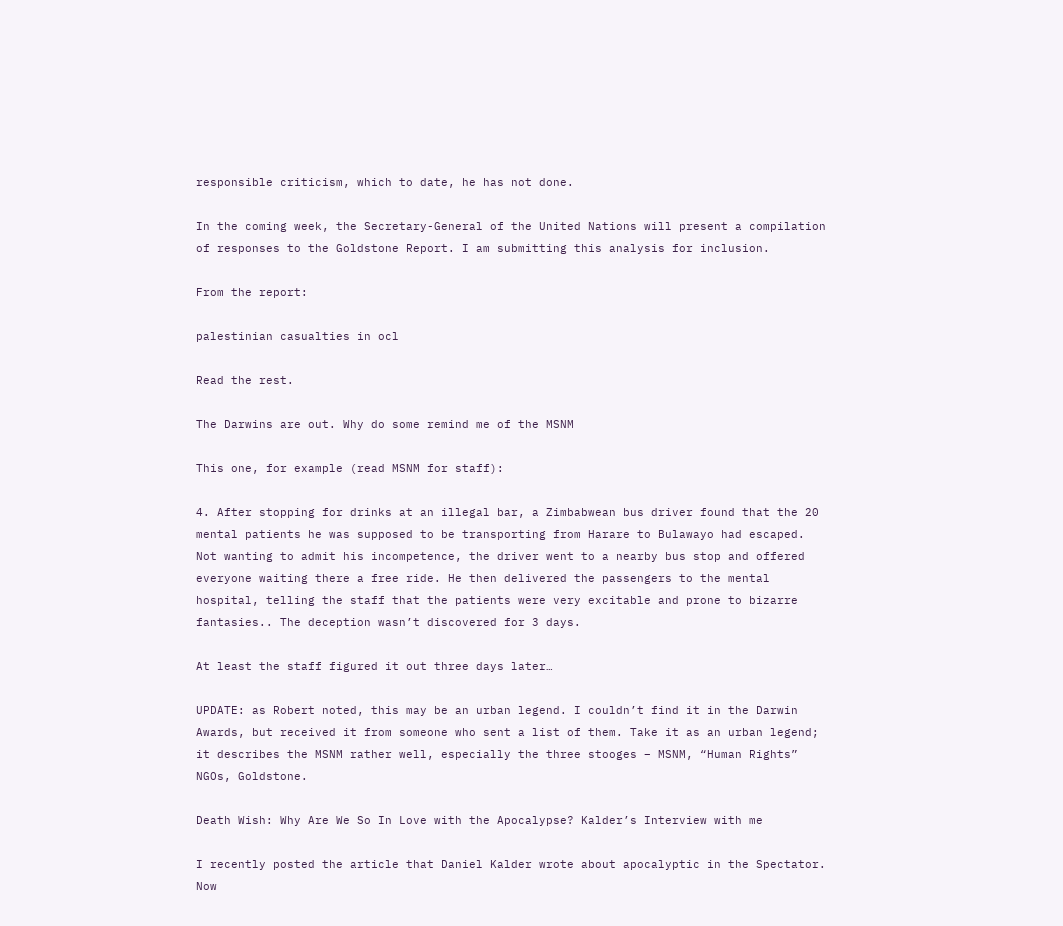responsible criticism, which to date, he has not done.

In the coming week, the Secretary-General of the United Nations will present a compilation of responses to the Goldstone Report. I am submitting this analysis for inclusion.

From the report:

palestinian casualties in ocl

Read the rest.

The Darwins are out. Why do some remind me of the MSNM

This one, for example (read MSNM for staff):

4. After stopping for drinks at an illegal bar, a Zimbabwean bus driver found that the 20 mental patients he was supposed to be transporting from Harare to Bulawayo had escaped. Not wanting to admit his incompetence, the driver went to a nearby bus stop and offered everyone waiting there a free ride. He then delivered the passengers to the mental hospital, telling the staff that the patients were very excitable and prone to bizarre fantasies.. The deception wasn’t discovered for 3 days.

At least the staff figured it out three days later…

UPDATE: as Robert noted, this may be an urban legend. I couldn’t find it in the Darwin Awards, but received it from someone who sent a list of them. Take it as an urban legend; it describes the MSNM rather well, especially the three stooges – MSNM, “Human Rights” NGOs, Goldstone.

Death Wish: Why Are We So In Love with the Apocalypse? Kalder’s Interview with me

I recently posted the article that Daniel Kalder wrote about apocalyptic in the Spectator. Now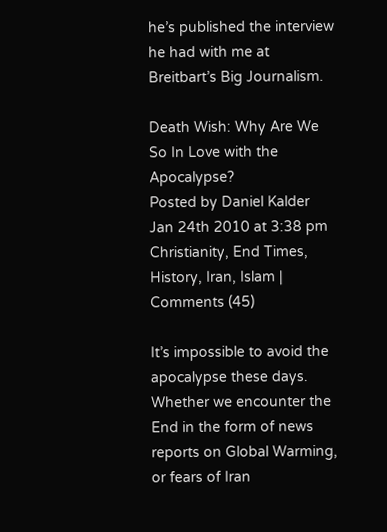he’s published the interview he had with me at Breitbart’s Big Journalism.

Death Wish: Why Are We So In Love with the Apocalypse?
Posted by Daniel Kalder
Jan 24th 2010 at 3:38 pm
Christianity, End Times, History, Iran, Islam | Comments (45)

It’s impossible to avoid the apocalypse these days. Whether we encounter the End in the form of news reports on Global Warming, or fears of Iran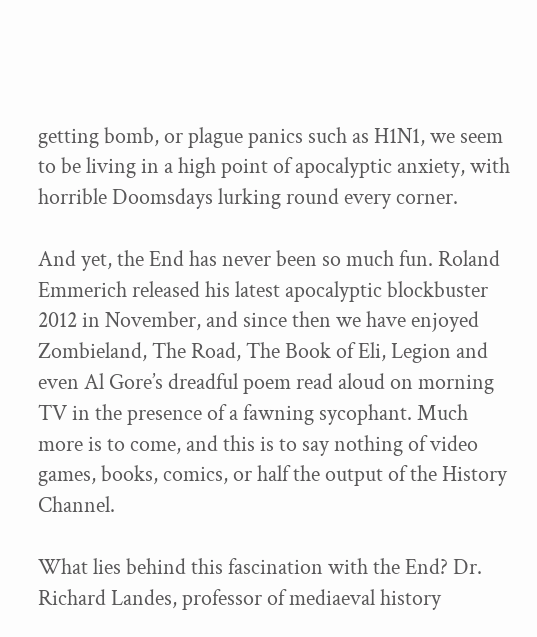getting bomb, or plague panics such as H1N1, we seem to be living in a high point of apocalyptic anxiety, with horrible Doomsdays lurking round every corner.

And yet, the End has never been so much fun. Roland Emmerich released his latest apocalyptic blockbuster 2012 in November, and since then we have enjoyed Zombieland, The Road, The Book of Eli, Legion and even Al Gore’s dreadful poem read aloud on morning TV in the presence of a fawning sycophant. Much more is to come, and this is to say nothing of video games, books, comics, or half the output of the History Channel.

What lies behind this fascination with the End? Dr. Richard Landes, professor of mediaeval history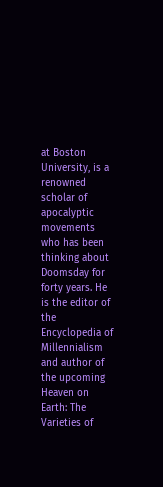at Boston University, is a renowned scholar of apocalyptic movements who has been thinking about Doomsday for forty years. He is the editor of the Encyclopedia of Millennialism and author of the upcoming Heaven on Earth: The Varieties of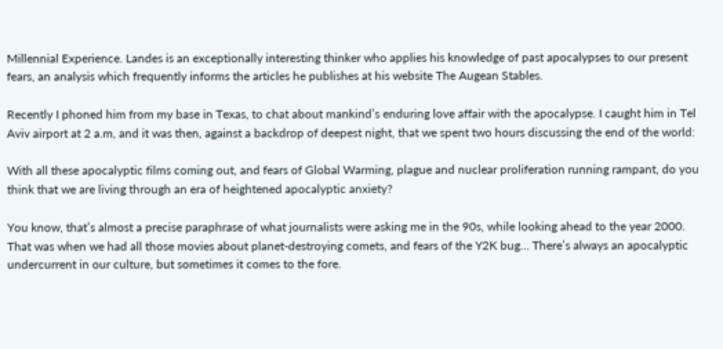Millennial Experience. Landes is an exceptionally interesting thinker who applies his knowledge of past apocalypses to our present fears, an analysis which frequently informs the articles he publishes at his website The Augean Stables.

Recently I phoned him from my base in Texas, to chat about mankind’s enduring love affair with the apocalypse. I caught him in Tel Aviv airport at 2 a.m, and it was then, against a backdrop of deepest night, that we spent two hours discussing the end of the world:

With all these apocalyptic films coming out, and fears of Global Warming, plague and nuclear proliferation running rampant, do you think that we are living through an era of heightened apocalyptic anxiety?

You know, that’s almost a precise paraphrase of what journalists were asking me in the 90s, while looking ahead to the year 2000. That was when we had all those movies about planet-destroying comets, and fears of the Y2K bug… There’s always an apocalyptic undercurrent in our culture, but sometimes it comes to the fore.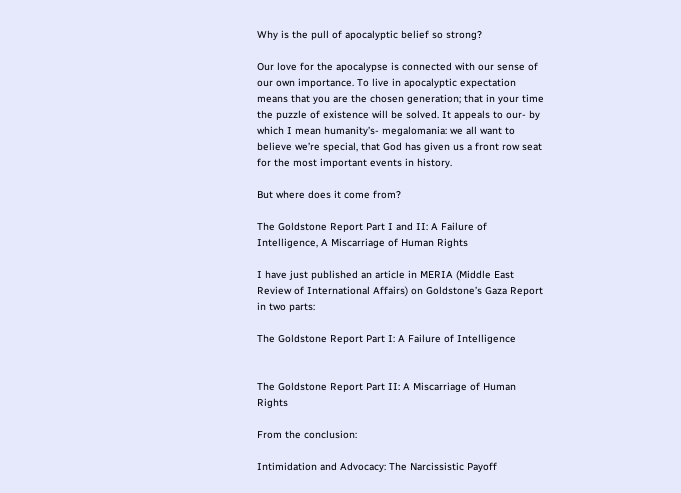Why is the pull of apocalyptic belief so strong?

Our love for the apocalypse is connected with our sense of our own importance. To live in apocalyptic expectation means that you are the chosen generation; that in your time the puzzle of existence will be solved. It appeals to our- by which I mean humanity’s- megalomania: we all want to believe we’re special, that God has given us a front row seat for the most important events in history.

But where does it come from?

The Goldstone Report Part I and II: A Failure of Intelligence, A Miscarriage of Human Rights

I have just published an article in MERIA (Middle East Review of International Affairs) on Goldstone’s Gaza Report in two parts:

The Goldstone Report Part I: A Failure of Intelligence


The Goldstone Report Part II: A Miscarriage of Human Rights

From the conclusion:

Intimidation and Advocacy: The Narcissistic Payoff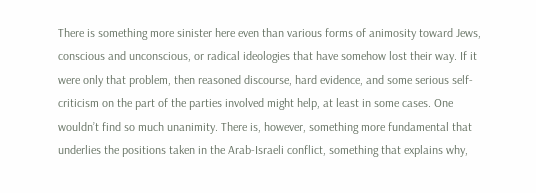There is something more sinister here even than various forms of animosity toward Jews, conscious and unconscious, or radical ideologies that have somehow lost their way. If it were only that problem, then reasoned discourse, hard evidence, and some serious self-criticism on the part of the parties involved might help, at least in some cases. One wouldn’t find so much unanimity. There is, however, something more fundamental that underlies the positions taken in the Arab-Israeli conflict, something that explains why,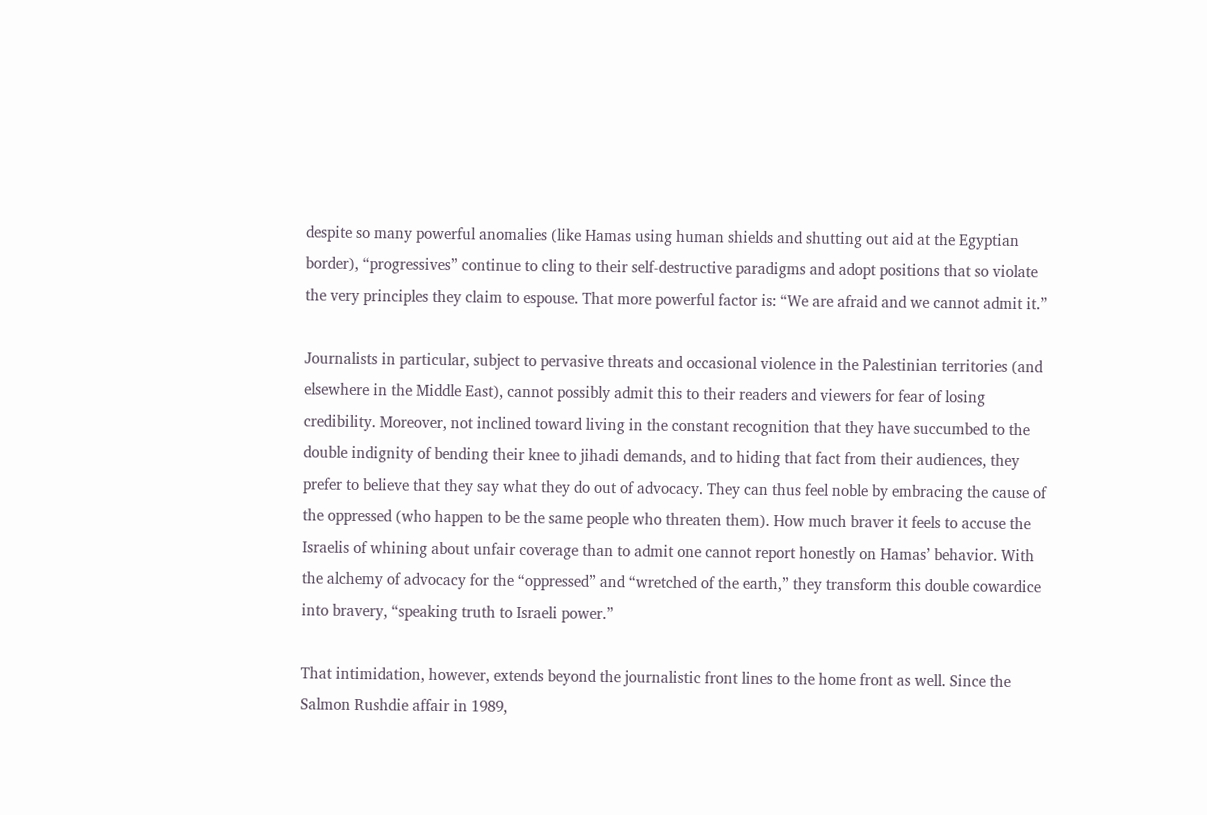despite so many powerful anomalies (like Hamas using human shields and shutting out aid at the Egyptian border), “progressives” continue to cling to their self-destructive paradigms and adopt positions that so violate the very principles they claim to espouse. That more powerful factor is: “We are afraid and we cannot admit it.”

Journalists in particular, subject to pervasive threats and occasional violence in the Palestinian territories (and elsewhere in the Middle East), cannot possibly admit this to their readers and viewers for fear of losing credibility. Moreover, not inclined toward living in the constant recognition that they have succumbed to the double indignity of bending their knee to jihadi demands, and to hiding that fact from their audiences, they prefer to believe that they say what they do out of advocacy. They can thus feel noble by embracing the cause of the oppressed (who happen to be the same people who threaten them). How much braver it feels to accuse the Israelis of whining about unfair coverage than to admit one cannot report honestly on Hamas’ behavior. With the alchemy of advocacy for the “oppressed” and “wretched of the earth,” they transform this double cowardice into bravery, “speaking truth to Israeli power.”

That intimidation, however, extends beyond the journalistic front lines to the home front as well. Since the Salmon Rushdie affair in 1989,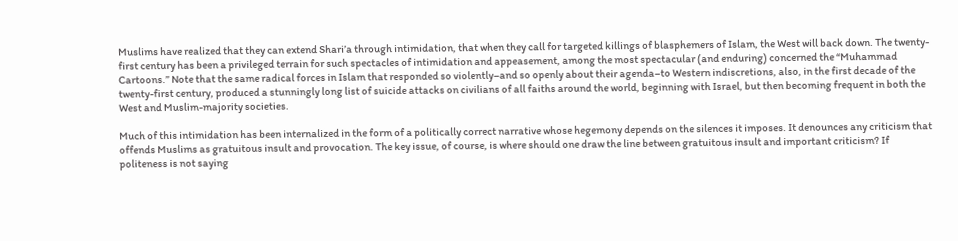Muslims have realized that they can extend Shari’a through intimidation, that when they call for targeted killings of blasphemers of Islam, the West will back down. The twenty-first century has been a privileged terrain for such spectacles of intimidation and appeasement, among the most spectacular (and enduring) concerned the “Muhammad Cartoons.” Note that the same radical forces in Islam that responded so violently–and so openly about their agenda–to Western indiscretions, also, in the first decade of the twenty-first century, produced a stunningly long list of suicide attacks on civilians of all faiths around the world, beginning with Israel, but then becoming frequent in both the West and Muslim-majority societies.

Much of this intimidation has been internalized in the form of a politically correct narrative whose hegemony depends on the silences it imposes. It denounces any criticism that offends Muslims as gratuitous insult and provocation. The key issue, of course, is where should one draw the line between gratuitous insult and important criticism? If politeness is not saying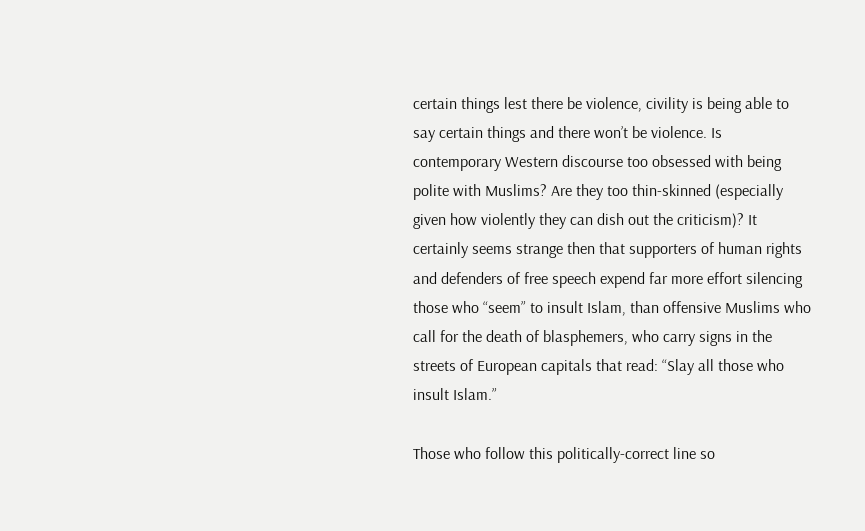certain things lest there be violence, civility is being able to say certain things and there won’t be violence. Is contemporary Western discourse too obsessed with being polite with Muslims? Are they too thin-skinned (especially given how violently they can dish out the criticism)? It certainly seems strange then that supporters of human rights and defenders of free speech expend far more effort silencing those who “seem” to insult Islam, than offensive Muslims who call for the death of blasphemers, who carry signs in the streets of European capitals that read: “Slay all those who insult Islam.”

Those who follow this politically-correct line so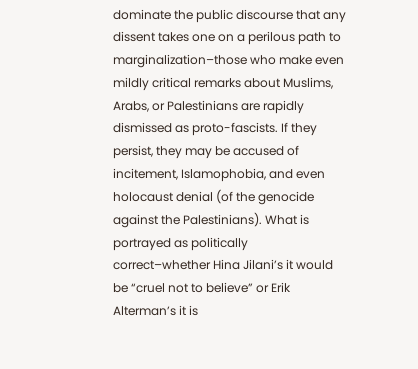dominate the public discourse that any dissent takes one on a perilous path to marginalization–those who make even mildly critical remarks about Muslims, Arabs, or Palestinians are rapidly dismissed as proto-fascists. If they persist, they may be accused of incitement, Islamophobia, and even holocaust denial (of the genocide against the Palestinians). What is portrayed as politically correct–whether Hina Jilani’s it would be “cruel not to believe” or Erik Alterman’s it is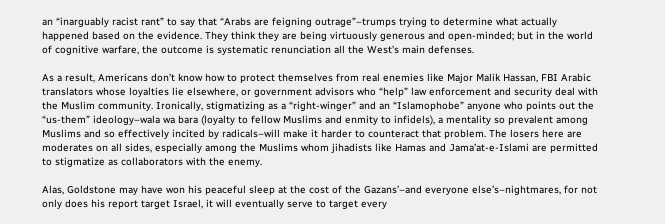an “inarguably racist rant” to say that “Arabs are feigning outrage”–trumps trying to determine what actually happened based on the evidence. They think they are being virtuously generous and open-minded; but in the world of cognitive warfare, the outcome is systematic renunciation all the West’s main defenses.

As a result, Americans don’t know how to protect themselves from real enemies like Major Malik Hassan, FBI Arabic translators whose loyalties lie elsewhere, or government advisors who “help” law enforcement and security deal with the Muslim community. Ironically, stigmatizing as a “right-winger” and an “Islamophobe” anyone who points out the “us-them” ideology–wala wa bara (loyalty to fellow Muslims and enmity to infidels), a mentality so prevalent among Muslims and so effectively incited by radicals–will make it harder to counteract that problem. The losers here are moderates on all sides, especially among the Muslims whom jihadists like Hamas and Jama’at-e-Islami are permitted to stigmatize as collaborators with the enemy.

Alas, Goldstone may have won his peaceful sleep at the cost of the Gazans’–and everyone else’s–nightmares, for not only does his report target Israel, it will eventually serve to target every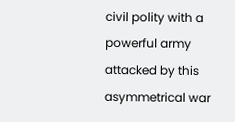civil polity with a powerful army attacked by this asymmetrical war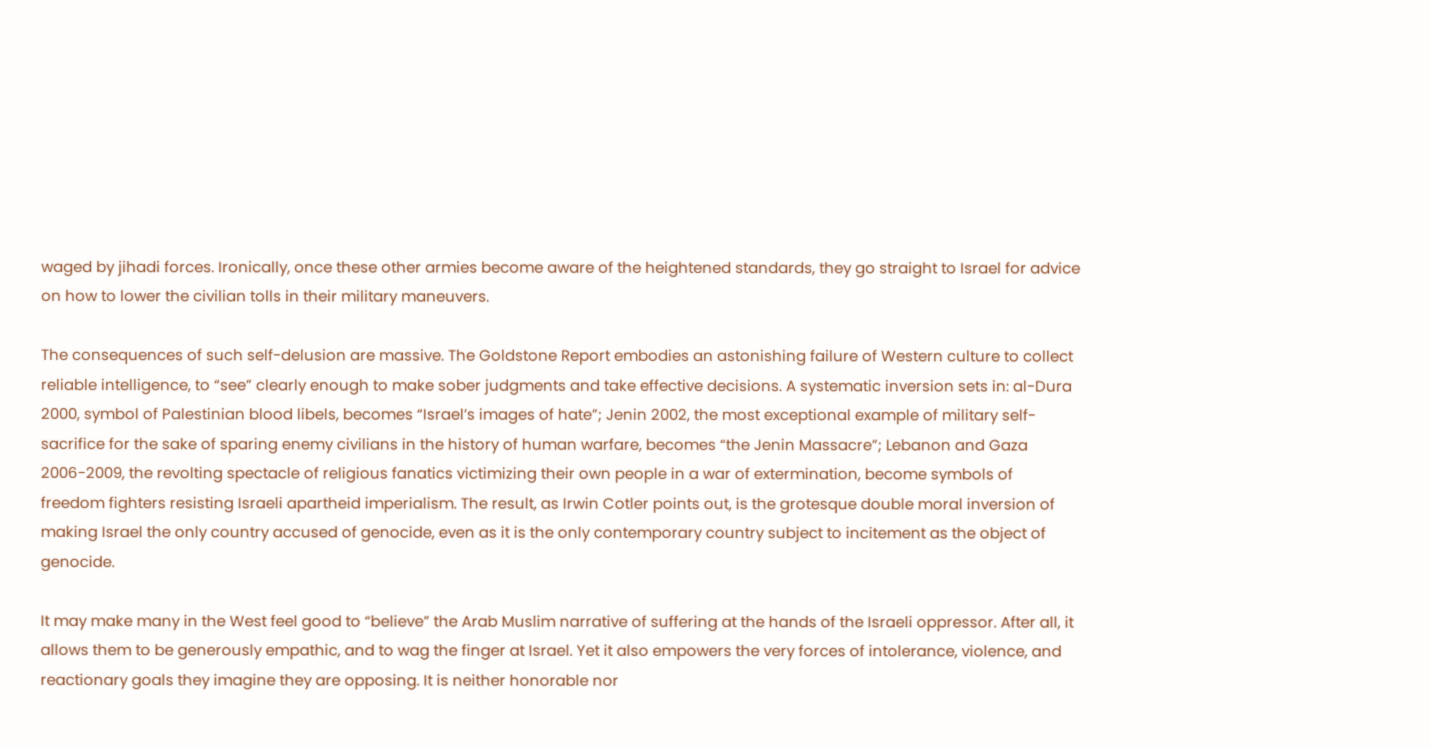waged by jihadi forces. Ironically, once these other armies become aware of the heightened standards, they go straight to Israel for advice on how to lower the civilian tolls in their military maneuvers.

The consequences of such self-delusion are massive. The Goldstone Report embodies an astonishing failure of Western culture to collect reliable intelligence, to “see” clearly enough to make sober judgments and take effective decisions. A systematic inversion sets in: al-Dura 2000, symbol of Palestinian blood libels, becomes “Israel’s images of hate”; Jenin 2002, the most exceptional example of military self-sacrifice for the sake of sparing enemy civilians in the history of human warfare, becomes “the Jenin Massacre”; Lebanon and Gaza 2006-2009, the revolting spectacle of religious fanatics victimizing their own people in a war of extermination, become symbols of freedom fighters resisting Israeli apartheid imperialism. The result, as Irwin Cotler points out, is the grotesque double moral inversion of making Israel the only country accused of genocide, even as it is the only contemporary country subject to incitement as the object of genocide.

It may make many in the West feel good to “believe” the Arab Muslim narrative of suffering at the hands of the Israeli oppressor. After all, it allows them to be generously empathic, and to wag the finger at Israel. Yet it also empowers the very forces of intolerance, violence, and reactionary goals they imagine they are opposing. It is neither honorable nor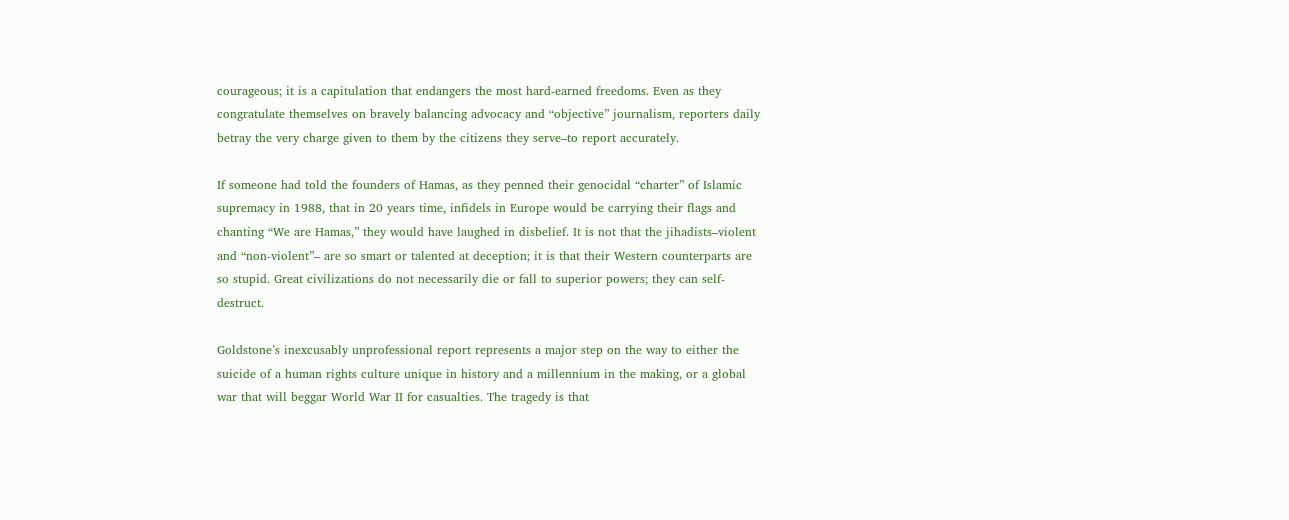courageous; it is a capitulation that endangers the most hard-earned freedoms. Even as they congratulate themselves on bravely balancing advocacy and “objective” journalism, reporters daily betray the very charge given to them by the citizens they serve–to report accurately.

If someone had told the founders of Hamas, as they penned their genocidal “charter” of Islamic supremacy in 1988, that in 20 years time, infidels in Europe would be carrying their flags and chanting “We are Hamas,” they would have laughed in disbelief. It is not that the jihadists–violent and “non-violent”– are so smart or talented at deception; it is that their Western counterparts are so stupid. Great civilizations do not necessarily die or fall to superior powers; they can self-destruct.

Goldstone’s inexcusably unprofessional report represents a major step on the way to either the suicide of a human rights culture unique in history and a millennium in the making, or a global war that will beggar World War II for casualties. The tragedy is that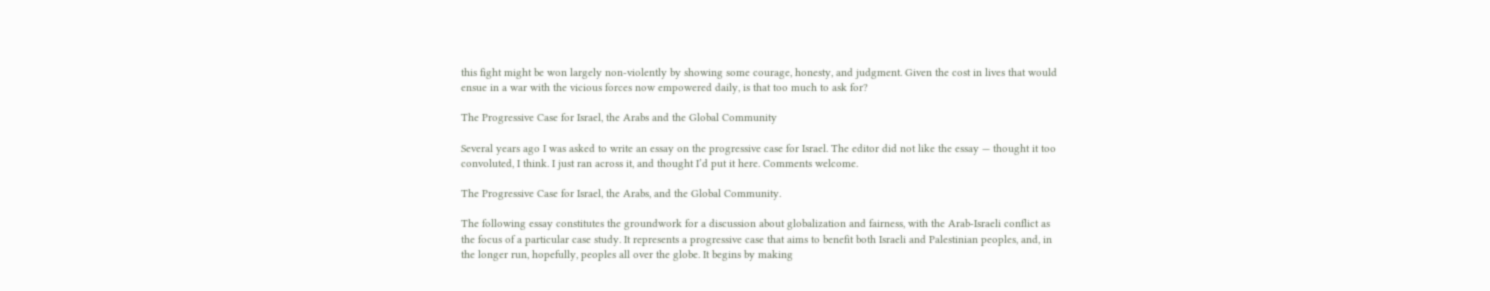this fight might be won largely non-violently by showing some courage, honesty, and judgment. Given the cost in lives that would ensue in a war with the vicious forces now empowered daily, is that too much to ask for?

The Progressive Case for Israel, the Arabs and the Global Community

Several years ago I was asked to write an essay on the progressive case for Israel. The editor did not like the essay — thought it too convoluted, I think. I just ran across it, and thought I’d put it here. Comments welcome.

The Progressive Case for Israel, the Arabs, and the Global Community.

The following essay constitutes the groundwork for a discussion about globalization and fairness, with the Arab-Israeli conflict as the focus of a particular case study. It represents a progressive case that aims to benefit both Israeli and Palestinian peoples, and, in the longer run, hopefully, peoples all over the globe. It begins by making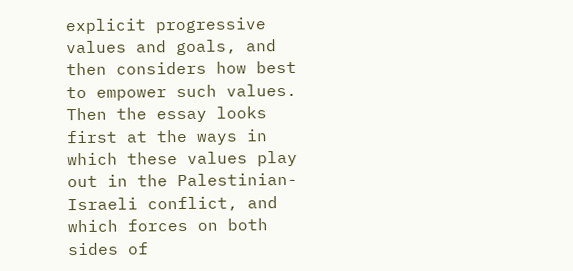explicit progressive values and goals, and then considers how best to empower such values. Then the essay looks first at the ways in which these values play out in the Palestinian-Israeli conflict, and which forces on both sides of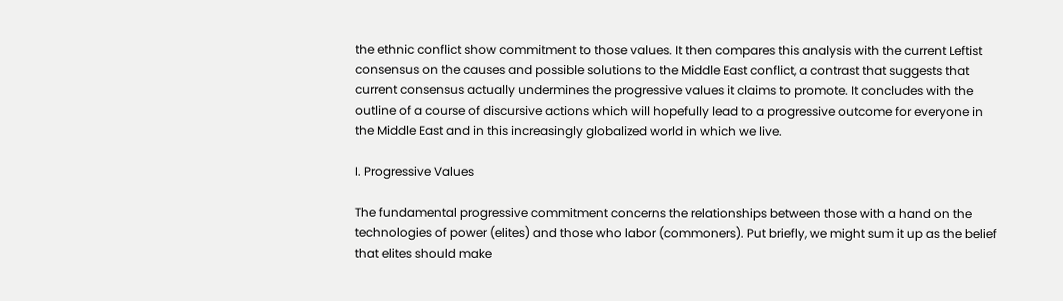the ethnic conflict show commitment to those values. It then compares this analysis with the current Leftist consensus on the causes and possible solutions to the Middle East conflict, a contrast that suggests that current consensus actually undermines the progressive values it claims to promote. It concludes with the outline of a course of discursive actions which will hopefully lead to a progressive outcome for everyone in the Middle East and in this increasingly globalized world in which we live.

I. Progressive Values

The fundamental progressive commitment concerns the relationships between those with a hand on the technologies of power (elites) and those who labor (commoners). Put briefly, we might sum it up as the belief that elites should make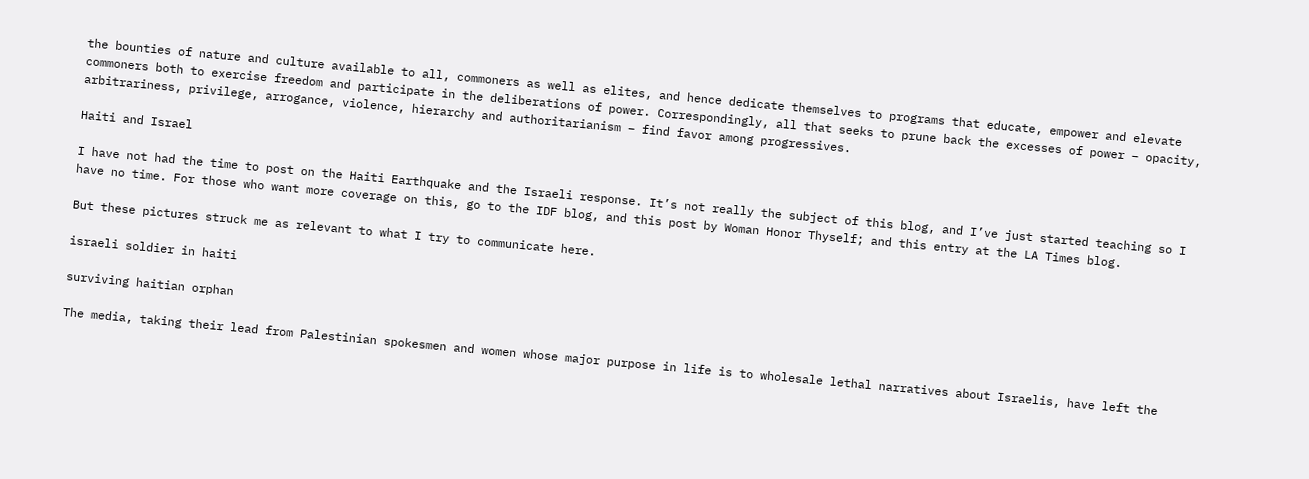the bounties of nature and culture available to all, commoners as well as elites, and hence dedicate themselves to programs that educate, empower and elevate commoners both to exercise freedom and participate in the deliberations of power. Correspondingly, all that seeks to prune back the excesses of power – opacity, arbitrariness, privilege, arrogance, violence, hierarchy and authoritarianism – find favor among progressives.

Haiti and Israel

I have not had the time to post on the Haiti Earthquake and the Israeli response. It’s not really the subject of this blog, and I’ve just started teaching so I have no time. For those who want more coverage on this, go to the IDF blog, and this post by Woman Honor Thyself; and this entry at the LA Times blog.

But these pictures struck me as relevant to what I try to communicate here.

israeli soldier in haiti

surviving haitian orphan

The media, taking their lead from Palestinian spokesmen and women whose major purpose in life is to wholesale lethal narratives about Israelis, have left the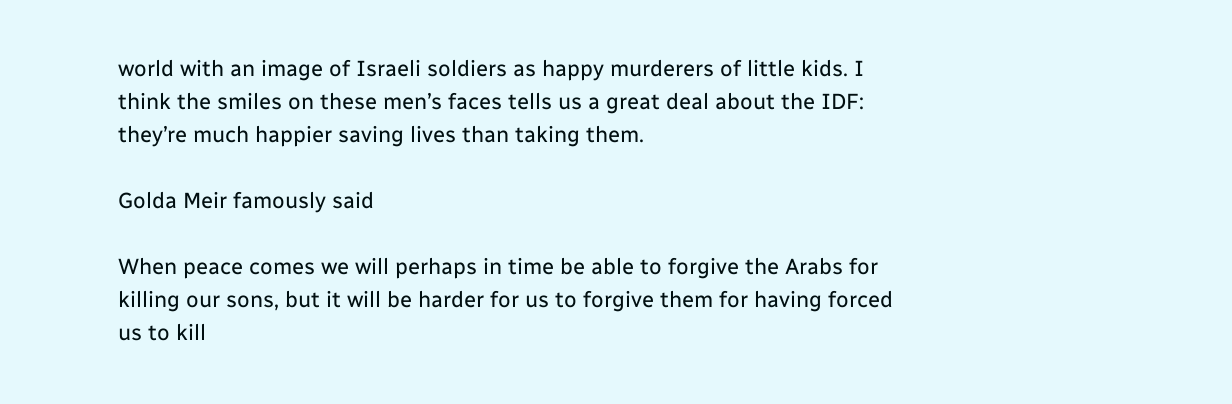world with an image of Israeli soldiers as happy murderers of little kids. I think the smiles on these men’s faces tells us a great deal about the IDF: they’re much happier saving lives than taking them.

Golda Meir famously said

When peace comes we will perhaps in time be able to forgive the Arabs for killing our sons, but it will be harder for us to forgive them for having forced us to kill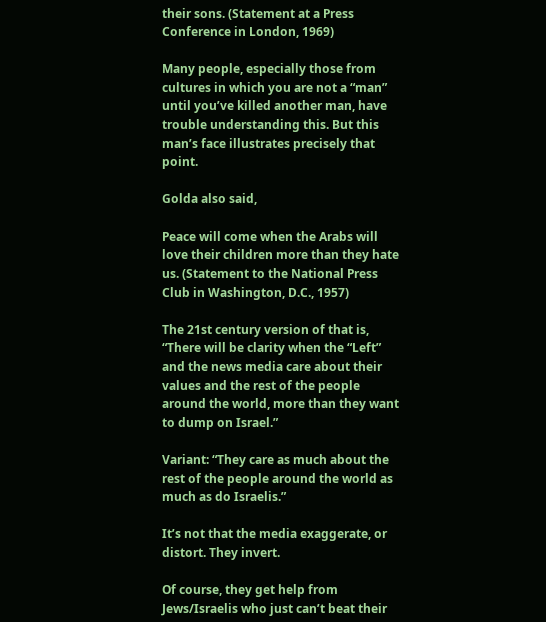their sons. (Statement at a Press Conference in London, 1969)

Many people, especially those from cultures in which you are not a “man” until you’ve killed another man, have trouble understanding this. But this man’s face illustrates precisely that point.

Golda also said,

Peace will come when the Arabs will love their children more than they hate us. (Statement to the National Press Club in Washington, D.C., 1957)

The 21st century version of that is, “There will be clarity when the “Left” and the news media care about their values and the rest of the people around the world, more than they want to dump on Israel.”

Variant: “They care as much about the rest of the people around the world as much as do Israelis.”

It’s not that the media exaggerate, or distort. They invert.

Of course, they get help from Jews/Israelis who just can’t beat their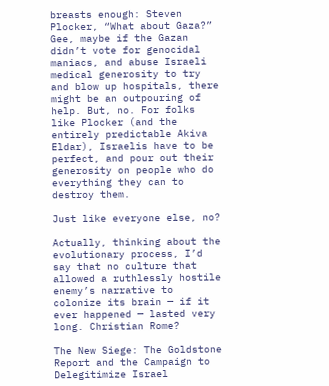breasts enough: Steven Plocker, “What about Gaza?” Gee, maybe if the Gazan didn’t vote for genocidal maniacs, and abuse Israeli medical generosity to try and blow up hospitals, there might be an outpouring of help. But, no. For folks like Plocker (and the entirely predictable Akiva Eldar), Israelis have to be perfect, and pour out their generosity on people who do everything they can to destroy them.

Just like everyone else, no?

Actually, thinking about the evolutionary process, I’d say that no culture that allowed a ruthlessly hostile enemy’s narrative to colonize its brain — if it ever happened — lasted very long. Christian Rome?

The New Siege: The Goldstone Report and the Campaign to Delegitimize Israel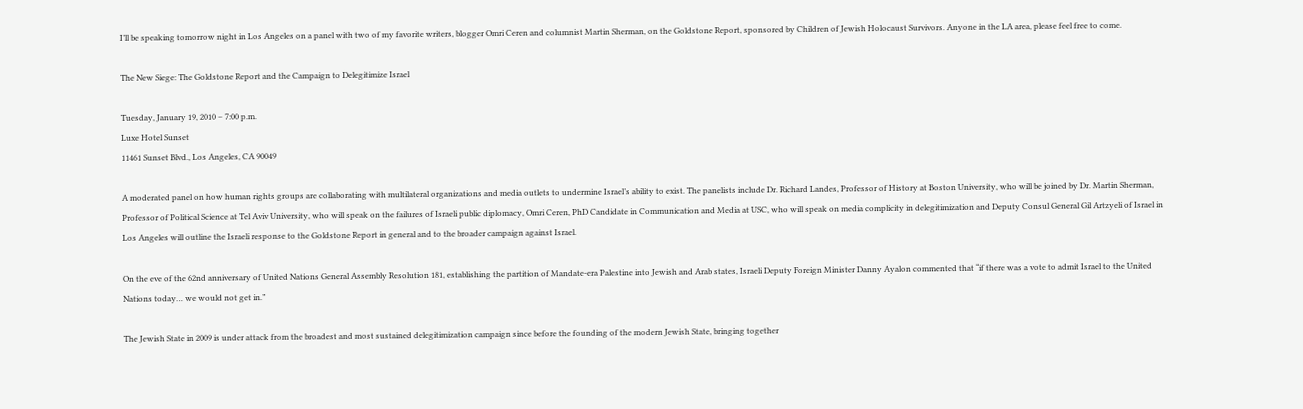I’ll be speaking tomorrow night in Los Angeles on a panel with two of my favorite writers, blogger Omri Ceren and columnist Martin Sherman, on the Goldstone Report, sponsored by Children of Jewish Holocaust Survivors. Anyone in the LA area, please feel free to come.

The New Siege: The Goldstone Report and the Campaign to Delegitimize Israel

Tuesday, January 19, 2010 – 7:00 p.m.
Luxe Hotel Sunset
11461 Sunset Blvd., Los Angeles, CA 90049

A moderated panel on how human rights groups are collaborating with multilateral organizations and media outlets to undermine Israel’s ability to exist. The panelists include Dr. Richard Landes, Professor of History at Boston University, who will be joined by Dr. Martin Sherman, Professor of Political Science at Tel Aviv University, who will speak on the failures of Israeli public diplomacy, Omri Ceren, PhD Candidate in Communication and Media at USC, who will speak on media complicity in delegitimization and Deputy Consul General Gil Artzyeli of Israel in Los Angeles will outline the Israeli response to the Goldstone Report in general and to the broader campaign against Israel.

On the eve of the 62nd anniversary of United Nations General Assembly Resolution 181, establishing the partition of Mandate-era Palestine into Jewish and Arab states, Israeli Deputy Foreign Minister Danny Ayalon commented that “if there was a vote to admit Israel to the United Nations today… we would not get in.”

The Jewish State in 2009 is under attack from the broadest and most sustained delegitimization campaign since before the founding of the modern Jewish State, bringing together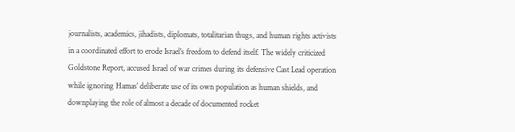journalists, academics, jihadists, diplomats, totalitarian thugs, and human rights activists in a coordinated effort to erode Israel’s freedom to defend itself. The widely criticized Goldstone Report, accused Israel of war crimes during its defensive Cast Lead operation while ignoring Hamas’ deliberate use of its own population as human shields, and downplaying the role of almost a decade of documented rocket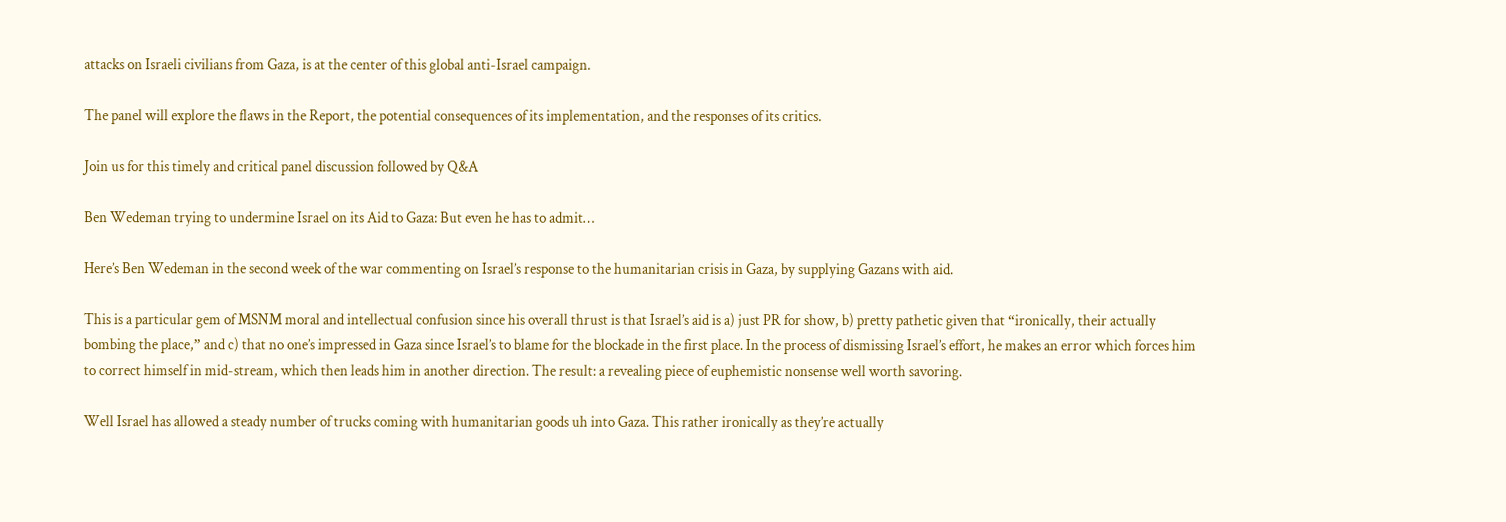attacks on Israeli civilians from Gaza, is at the center of this global anti-Israel campaign.

The panel will explore the flaws in the Report, the potential consequences of its implementation, and the responses of its critics.

Join us for this timely and critical panel discussion followed by Q&A

Ben Wedeman trying to undermine Israel on its Aid to Gaza: But even he has to admit…

Here’s Ben Wedeman in the second week of the war commenting on Israel’s response to the humanitarian crisis in Gaza, by supplying Gazans with aid.

This is a particular gem of MSNM moral and intellectual confusion since his overall thrust is that Israel’s aid is a) just PR for show, b) pretty pathetic given that “ironically, their actually bombing the place,” and c) that no one’s impressed in Gaza since Israel’s to blame for the blockade in the first place. In the process of dismissing Israel’s effort, he makes an error which forces him to correct himself in mid-stream, which then leads him in another direction. The result: a revealing piece of euphemistic nonsense well worth savoring.

Well Israel has allowed a steady number of trucks coming with humanitarian goods uh into Gaza. This rather ironically as they’re actually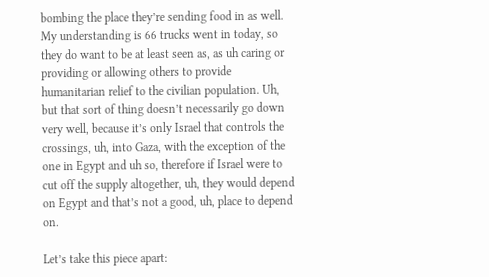bombing the place they’re sending food in as well. My understanding is 66 trucks went in today, so they do want to be at least seen as, as uh caring or providing or allowing others to provide humanitarian relief to the civilian population. Uh, but that sort of thing doesn’t necessarily go down very well, because it’s only Israel that controls the crossings, uh, into Gaza, with the exception of the one in Egypt and uh so, therefore if Israel were to cut off the supply altogether, uh, they would depend on Egypt and that’s not a good, uh, place to depend on.

Let’s take this piece apart: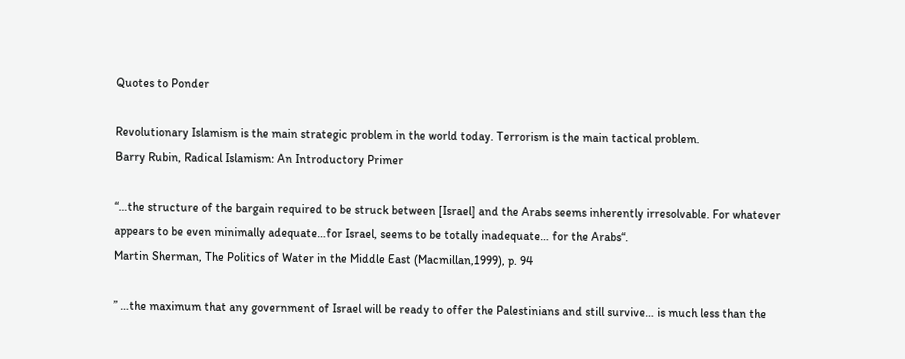Quotes to Ponder

Revolutionary Islamism is the main strategic problem in the world today. Terrorism is the main tactical problem.
Barry Rubin, Radical Islamism: An Introductory Primer

“…the structure of the bargain required to be struck between [Israel] and the Arabs seems inherently irresolvable. For whatever appears to be even minimally adequate…for Israel, seems to be totally inadequate… for the Arabs“.
Martin Sherman, The Politics of Water in the Middle East (Macmillan,1999), p. 94

” …the maximum that any government of Israel will be ready to offer the Palestinians and still survive… is much less than the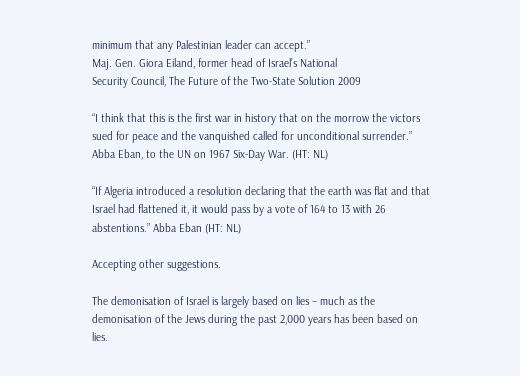minimum that any Palestinian leader can accept.”
Maj. Gen. Giora Eiland, former head of Israel’s National
Security Council, The Future of the Two-State Solution 2009

“I think that this is the first war in history that on the morrow the victors sued for peace and the vanquished called for unconditional surrender.” Abba Eban, to the UN on 1967 Six-Day War. (HT: NL)

“If Algeria introduced a resolution declaring that the earth was flat and that Israel had flattened it, it would pass by a vote of 164 to 13 with 26 abstentions.” Abba Eban (HT: NL)

Accepting other suggestions.

The demonisation of Israel is largely based on lies – much as the demonisation of the Jews during the past 2,000 years has been based on lies.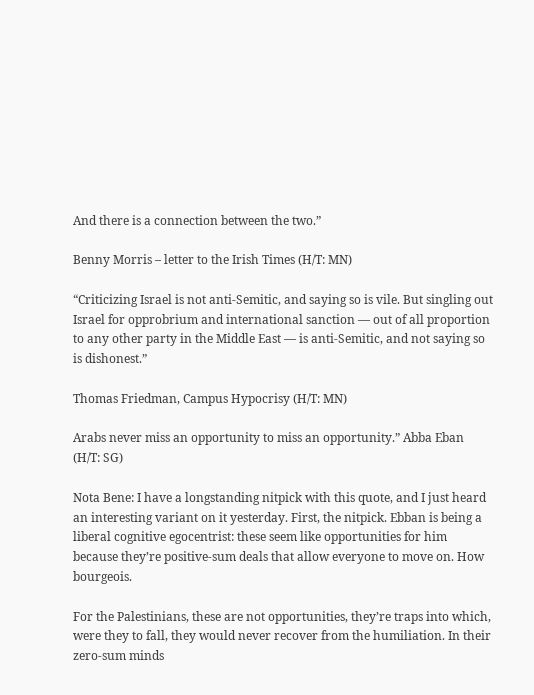And there is a connection between the two.”

Benny Morris – letter to the Irish Times (H/T: MN)

“Criticizing Israel is not anti-Semitic, and saying so is vile. But singling out Israel for opprobrium and international sanction — out of all proportion to any other party in the Middle East — is anti-Semitic, and not saying so is dishonest.”

Thomas Friedman, Campus Hypocrisy (H/T: MN)

Arabs never miss an opportunity to miss an opportunity.” Abba Eban (H/T: SG)

Nota Bene: I have a longstanding nitpick with this quote, and I just heard an interesting variant on it yesterday. First, the nitpick. Ebban is being a liberal cognitive egocentrist: these seem like opportunities for him because they’re positive-sum deals that allow everyone to move on. How bourgeois.

For the Palestinians, these are not opportunities, they’re traps into which, were they to fall, they would never recover from the humiliation. In their zero-sum minds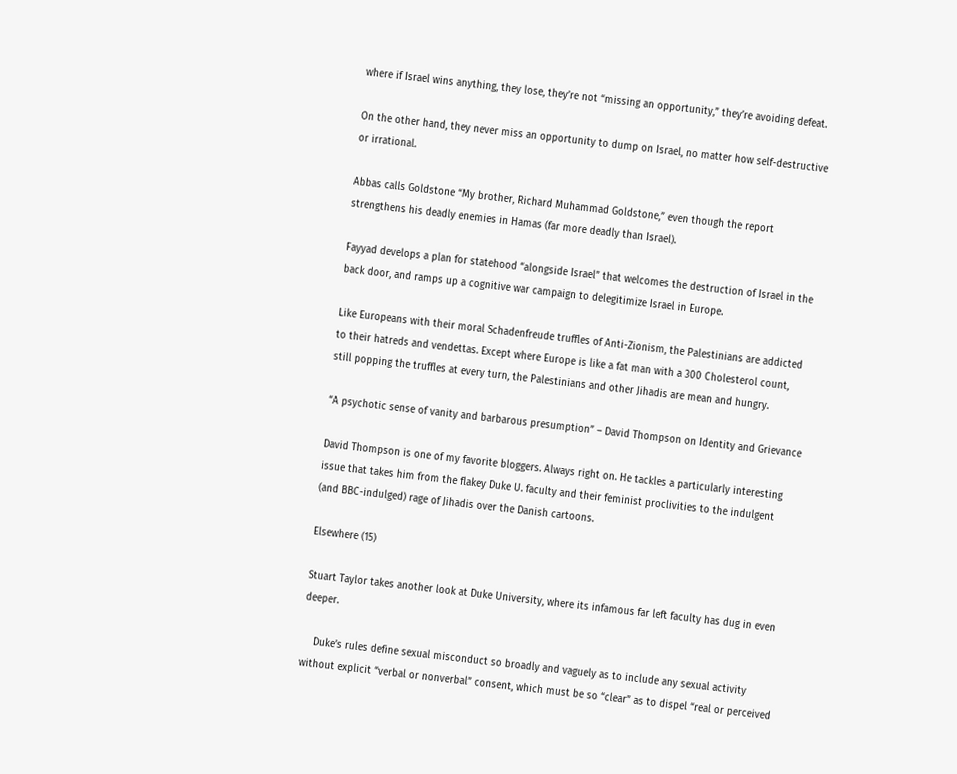where if Israel wins anything, they lose, they’re not “missing an opportunity,” they’re avoiding defeat.

On the other hand, they never miss an opportunity to dump on Israel, no matter how self-destructive or irrational.

Abbas calls Goldstone “My brother, Richard Muhammad Goldstone,” even though the report strengthens his deadly enemies in Hamas (far more deadly than Israel).

Fayyad develops a plan for statehood “alongside Israel” that welcomes the destruction of Israel in the back door, and ramps up a cognitive war campaign to delegitimize Israel in Europe.

Like Europeans with their moral Schadenfreude truffles of Anti-Zionism, the Palestinians are addicted to their hatreds and vendettas. Except where Europe is like a fat man with a 300 Cholesterol count, still popping the truffles at every turn, the Palestinians and other Jihadis are mean and hungry.

“A psychotic sense of vanity and barbarous presumption” – David Thompson on Identity and Grievance

David Thompson is one of my favorite bloggers. Always right on. He tackles a particularly interesting issue that takes him from the flakey Duke U. faculty and their feminist proclivities to the indulgent (and BBC-indulged) rage of Jihadis over the Danish cartoons.

Elsewhere (15)

Stuart Taylor takes another look at Duke University, where its infamous far left faculty has dug in even deeper.

    Duke’s rules define sexual misconduct so broadly and vaguely as to include any sexual activity without explicit “verbal or nonverbal” consent, which must be so “clear” as to dispel “real or perceived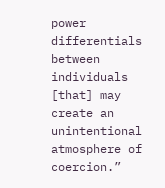power differentials between individuals [that] may create an unintentional atmosphere of coercion.”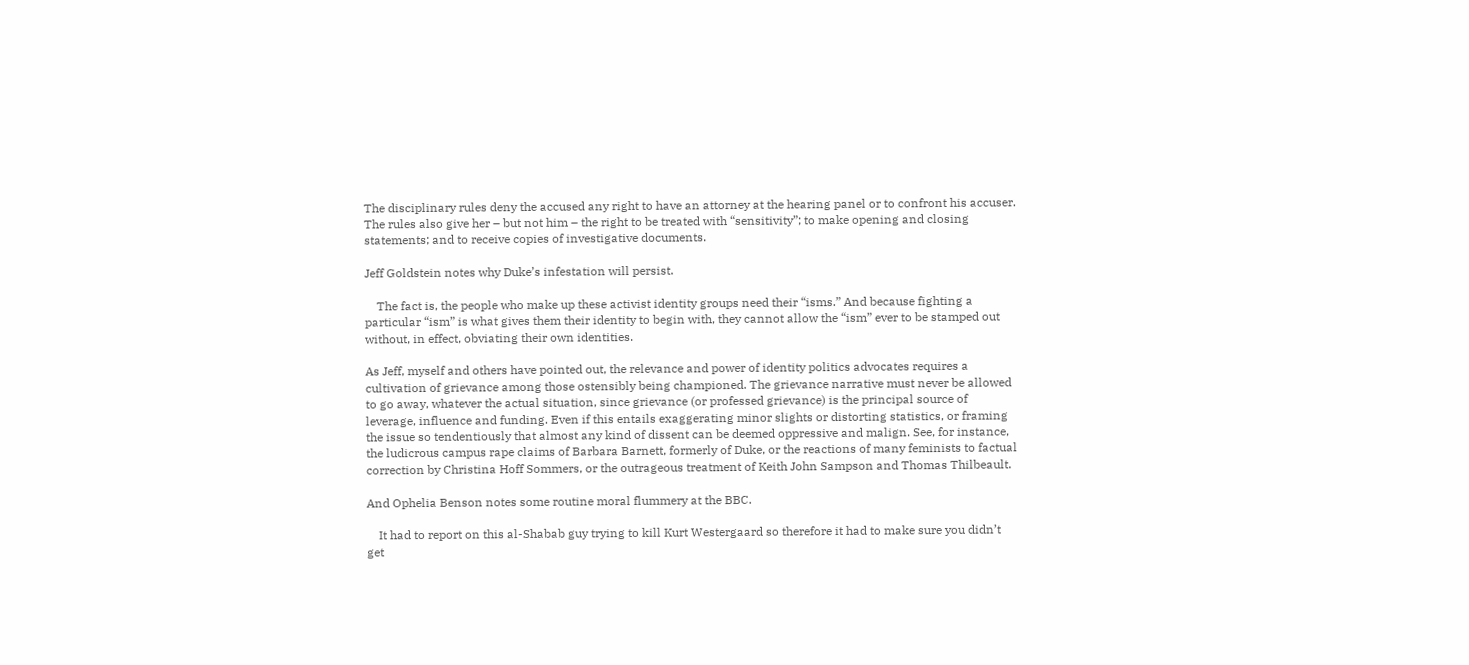The disciplinary rules deny the accused any right to have an attorney at the hearing panel or to confront his accuser. The rules also give her – but not him – the right to be treated with “sensitivity”; to make opening and closing statements; and to receive copies of investigative documents.

Jeff Goldstein notes why Duke’s infestation will persist.

    The fact is, the people who make up these activist identity groups need their “isms.” And because fighting a particular “ism” is what gives them their identity to begin with, they cannot allow the “ism” ever to be stamped out without, in effect, obviating their own identities.

As Jeff, myself and others have pointed out, the relevance and power of identity politics advocates requires a cultivation of grievance among those ostensibly being championed. The grievance narrative must never be allowed to go away, whatever the actual situation, since grievance (or professed grievance) is the principal source of leverage, influence and funding. Even if this entails exaggerating minor slights or distorting statistics, or framing the issue so tendentiously that almost any kind of dissent can be deemed oppressive and malign. See, for instance, the ludicrous campus rape claims of Barbara Barnett, formerly of Duke, or the reactions of many feminists to factual correction by Christina Hoff Sommers, or the outrageous treatment of Keith John Sampson and Thomas Thilbeault.

And Ophelia Benson notes some routine moral flummery at the BBC.

    It had to report on this al-Shabab guy trying to kill Kurt Westergaard so therefore it had to make sure you didn’t get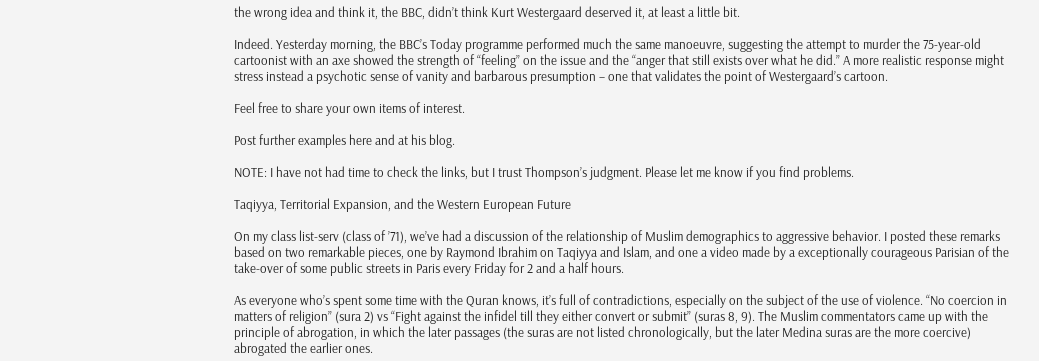the wrong idea and think it, the BBC, didn’t think Kurt Westergaard deserved it, at least a little bit.

Indeed. Yesterday morning, the BBC’s Today programme performed much the same manoeuvre, suggesting the attempt to murder the 75-year-old cartoonist with an axe showed the strength of “feeling” on the issue and the “anger that still exists over what he did.” A more realistic response might stress instead a psychotic sense of vanity and barbarous presumption – one that validates the point of Westergaard’s cartoon.

Feel free to share your own items of interest.

Post further examples here and at his blog.

NOTE: I have not had time to check the links, but I trust Thompson’s judgment. Please let me know if you find problems.

Taqiyya, Territorial Expansion, and the Western European Future

On my class list-serv (class of ’71), we’ve had a discussion of the relationship of Muslim demographics to aggressive behavior. I posted these remarks based on two remarkable pieces, one by Raymond Ibrahim on Taqiyya and Islam, and one a video made by a exceptionally courageous Parisian of the take-over of some public streets in Paris every Friday for 2 and a half hours.

As everyone who’s spent some time with the Quran knows, it’s full of contradictions, especially on the subject of the use of violence. “No coercion in matters of religion” (sura 2) vs “Fight against the infidel till they either convert or submit” (suras 8, 9). The Muslim commentators came up with the principle of abrogation, in which the later passages (the suras are not listed chronologically, but the later Medina suras are the more coercive) abrogated the earlier ones.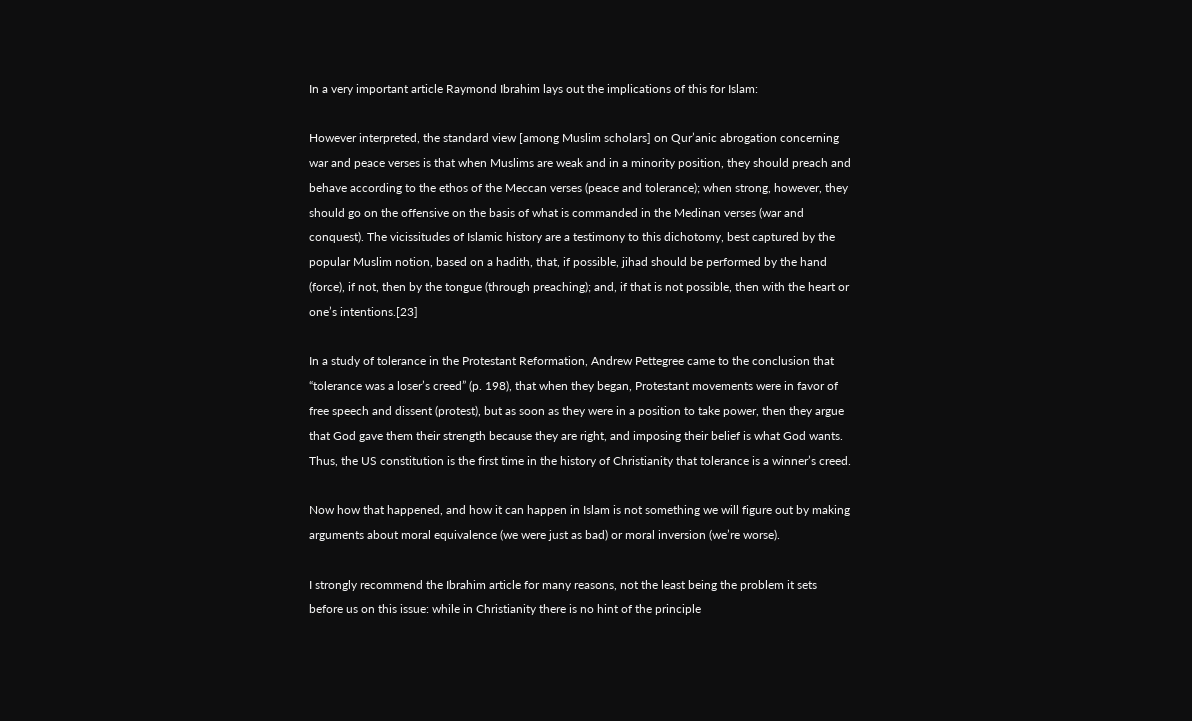In a very important article Raymond Ibrahim lays out the implications of this for Islam:

However interpreted, the standard view [among Muslim scholars] on Qur’anic abrogation concerning war and peace verses is that when Muslims are weak and in a minority position, they should preach and behave according to the ethos of the Meccan verses (peace and tolerance); when strong, however, they should go on the offensive on the basis of what is commanded in the Medinan verses (war and conquest). The vicissitudes of Islamic history are a testimony to this dichotomy, best captured by the popular Muslim notion, based on a hadith, that, if possible, jihad should be performed by the hand (force), if not, then by the tongue (through preaching); and, if that is not possible, then with the heart or one’s intentions.[23]

In a study of tolerance in the Protestant Reformation, Andrew Pettegree came to the conclusion that “tolerance was a loser’s creed” (p. 198), that when they began, Protestant movements were in favor of free speech and dissent (protest), but as soon as they were in a position to take power, then they argue that God gave them their strength because they are right, and imposing their belief is what God wants. Thus, the US constitution is the first time in the history of Christianity that tolerance is a winner’s creed.

Now how that happened, and how it can happen in Islam is not something we will figure out by making arguments about moral equivalence (we were just as bad) or moral inversion (we’re worse).

I strongly recommend the Ibrahim article for many reasons, not the least being the problem it sets before us on this issue: while in Christianity there is no hint of the principle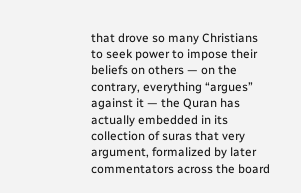that drove so many Christians to seek power to impose their beliefs on others — on the contrary, everything “argues” against it — the Quran has actually embedded in its collection of suras that very argument, formalized by later commentators across the board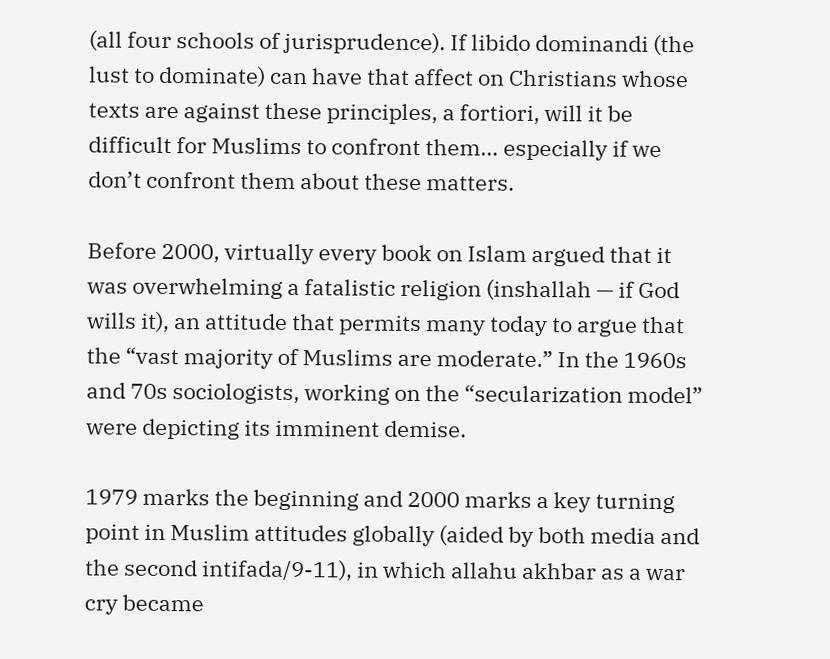(all four schools of jurisprudence). If libido dominandi (the lust to dominate) can have that affect on Christians whose texts are against these principles, a fortiori, will it be difficult for Muslims to confront them… especially if we don’t confront them about these matters.

Before 2000, virtually every book on Islam argued that it was overwhelming a fatalistic religion (inshallah — if God wills it), an attitude that permits many today to argue that the “vast majority of Muslims are moderate.” In the 1960s and 70s sociologists, working on the “secularization model” were depicting its imminent demise.

1979 marks the beginning and 2000 marks a key turning point in Muslim attitudes globally (aided by both media and the second intifada/9-11), in which allahu akhbar as a war cry became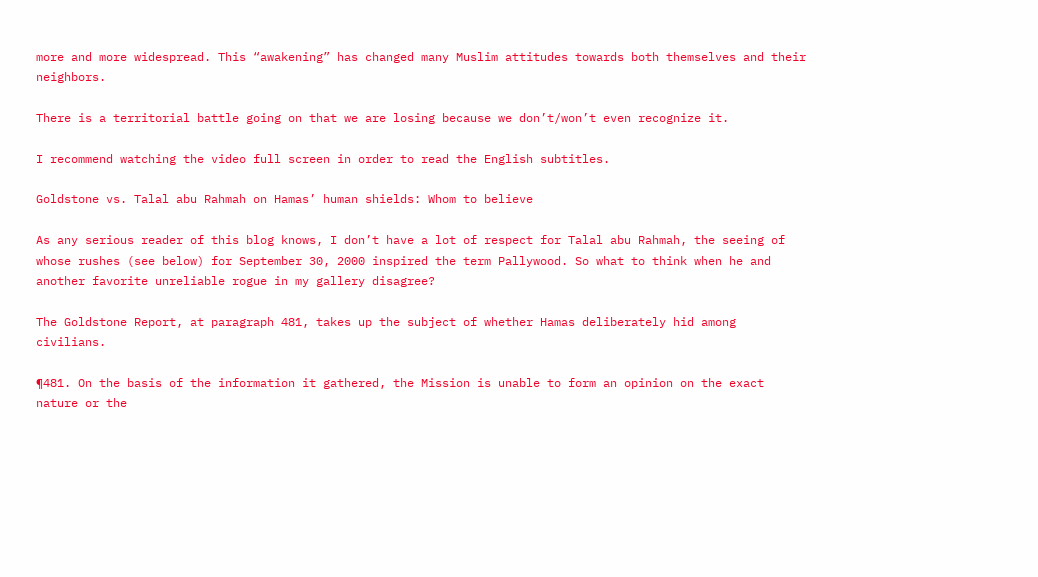more and more widespread. This “awakening” has changed many Muslim attitudes towards both themselves and their neighbors.

There is a territorial battle going on that we are losing because we don’t/won’t even recognize it.

I recommend watching the video full screen in order to read the English subtitles.

Goldstone vs. Talal abu Rahmah on Hamas’ human shields: Whom to believe

As any serious reader of this blog knows, I don’t have a lot of respect for Talal abu Rahmah, the seeing of whose rushes (see below) for September 30, 2000 inspired the term Pallywood. So what to think when he and another favorite unreliable rogue in my gallery disagree?

The Goldstone Report, at paragraph 481, takes up the subject of whether Hamas deliberately hid among civilians.

¶481. On the basis of the information it gathered, the Mission is unable to form an opinion on the exact nature or the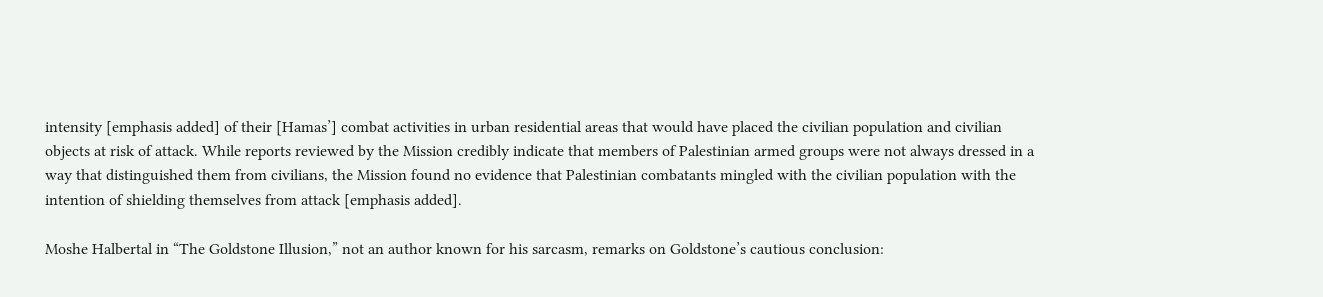intensity [emphasis added] of their [Hamas’] combat activities in urban residential areas that would have placed the civilian population and civilian objects at risk of attack. While reports reviewed by the Mission credibly indicate that members of Palestinian armed groups were not always dressed in a way that distinguished them from civilians, the Mission found no evidence that Palestinian combatants mingled with the civilian population with the intention of shielding themselves from attack [emphasis added].

Moshe Halbertal in “The Goldstone Illusion,” not an author known for his sarcasm, remarks on Goldstone’s cautious conclusion: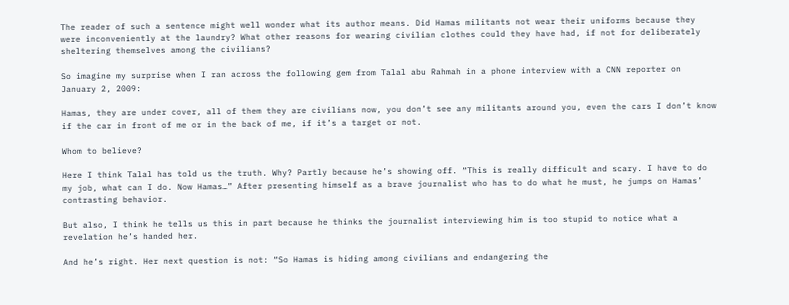The reader of such a sentence might well wonder what its author means. Did Hamas militants not wear their uniforms because they were inconveniently at the laundry? What other reasons for wearing civilian clothes could they have had, if not for deliberately sheltering themselves among the civilians?

So imagine my surprise when I ran across the following gem from Talal abu Rahmah in a phone interview with a CNN reporter on January 2, 2009:

Hamas, they are under cover, all of them they are civilians now, you don’t see any militants around you, even the cars I don’t know if the car in front of me or in the back of me, if it’s a target or not.

Whom to believe?

Here I think Talal has told us the truth. Why? Partly because he’s showing off. “This is really difficult and scary. I have to do my job, what can I do. Now Hamas…” After presenting himself as a brave journalist who has to do what he must, he jumps on Hamas’ contrasting behavior.

But also, I think he tells us this in part because he thinks the journalist interviewing him is too stupid to notice what a revelation he’s handed her.

And he’s right. Her next question is not: “So Hamas is hiding among civilians and endangering the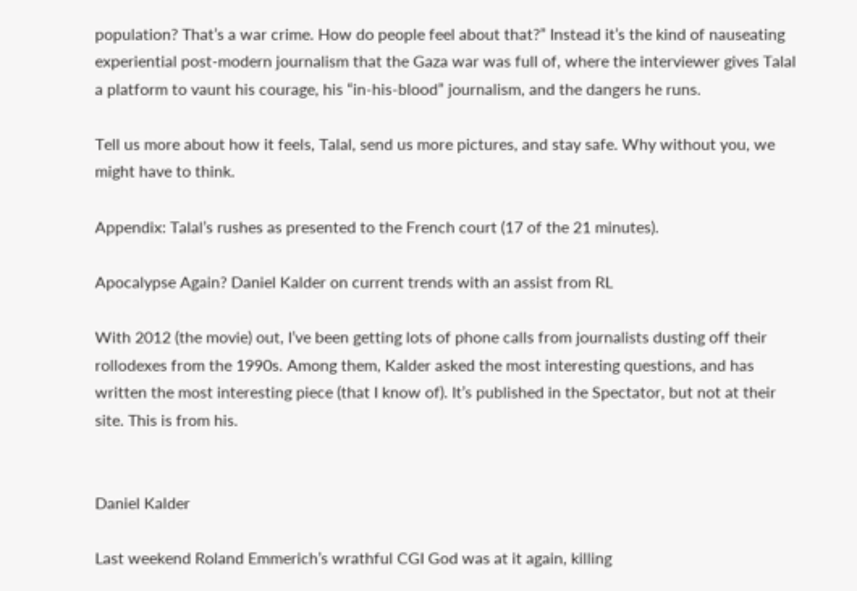population? That’s a war crime. How do people feel about that?” Instead it’s the kind of nauseating experiential post-modern journalism that the Gaza war was full of, where the interviewer gives Talal a platform to vaunt his courage, his “in-his-blood” journalism, and the dangers he runs.

Tell us more about how it feels, Talal, send us more pictures, and stay safe. Why without you, we might have to think.

Appendix: Talal’s rushes as presented to the French court (17 of the 21 minutes).

Apocalypse Again? Daniel Kalder on current trends with an assist from RL

With 2012 (the movie) out, I’ve been getting lots of phone calls from journalists dusting off their rollodexes from the 1990s. Among them, Kalder asked the most interesting questions, and has written the most interesting piece (that I know of). It’s published in the Spectator, but not at their site. This is from his.


Daniel Kalder

Last weekend Roland Emmerich’s wrathful CGI God was at it again, killing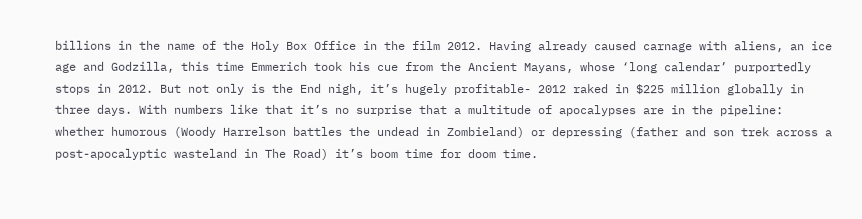billions in the name of the Holy Box Office in the film 2012. Having already caused carnage with aliens, an ice age and Godzilla, this time Emmerich took his cue from the Ancient Mayans, whose ‘long calendar’ purportedly stops in 2012. But not only is the End nigh, it’s hugely profitable- 2012 raked in $225 million globally in three days. With numbers like that it’s no surprise that a multitude of apocalypses are in the pipeline: whether humorous (Woody Harrelson battles the undead in Zombieland) or depressing (father and son trek across a post-apocalyptic wasteland in The Road) it’s boom time for doom time.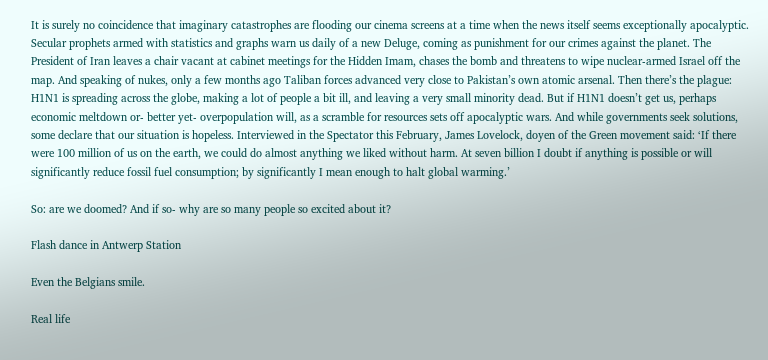It is surely no coincidence that imaginary catastrophes are flooding our cinema screens at a time when the news itself seems exceptionally apocalyptic. Secular prophets armed with statistics and graphs warn us daily of a new Deluge, coming as punishment for our crimes against the planet. The President of Iran leaves a chair vacant at cabinet meetings for the Hidden Imam, chases the bomb and threatens to wipe nuclear-armed Israel off the map. And speaking of nukes, only a few months ago Taliban forces advanced very close to Pakistan’s own atomic arsenal. Then there’s the plague: H1N1 is spreading across the globe, making a lot of people a bit ill, and leaving a very small minority dead. But if H1N1 doesn’t get us, perhaps economic meltdown or- better yet- overpopulation will, as a scramble for resources sets off apocalyptic wars. And while governments seek solutions, some declare that our situation is hopeless. Interviewed in the Spectator this February, James Lovelock, doyen of the Green movement said: ‘If there were 100 million of us on the earth, we could do almost anything we liked without harm. At seven billion I doubt if anything is possible or will significantly reduce fossil fuel consumption; by significantly I mean enough to halt global warming.’

So: are we doomed? And if so- why are so many people so excited about it?

Flash dance in Antwerp Station

Even the Belgians smile.

Real life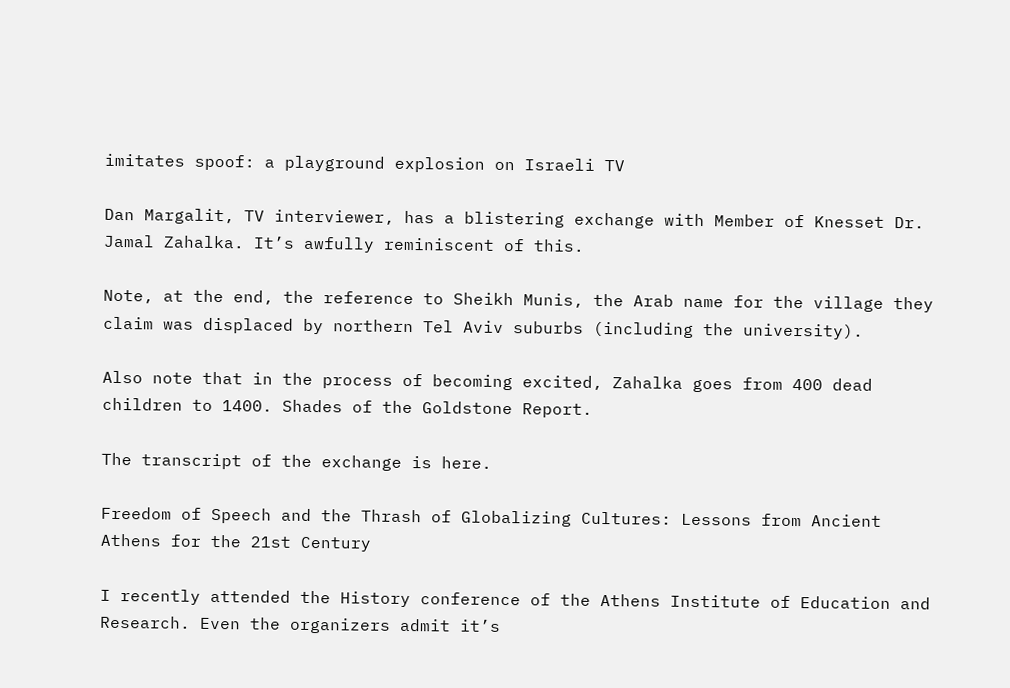imitates spoof: a playground explosion on Israeli TV

Dan Margalit, TV interviewer, has a blistering exchange with Member of Knesset Dr. Jamal Zahalka. It’s awfully reminiscent of this.

Note, at the end, the reference to Sheikh Munis, the Arab name for the village they claim was displaced by northern Tel Aviv suburbs (including the university).

Also note that in the process of becoming excited, Zahalka goes from 400 dead children to 1400. Shades of the Goldstone Report.

The transcript of the exchange is here.

Freedom of Speech and the Thrash of Globalizing Cultures: Lessons from Ancient Athens for the 21st Century

I recently attended the History conference of the Athens Institute of Education and Research. Even the organizers admit it’s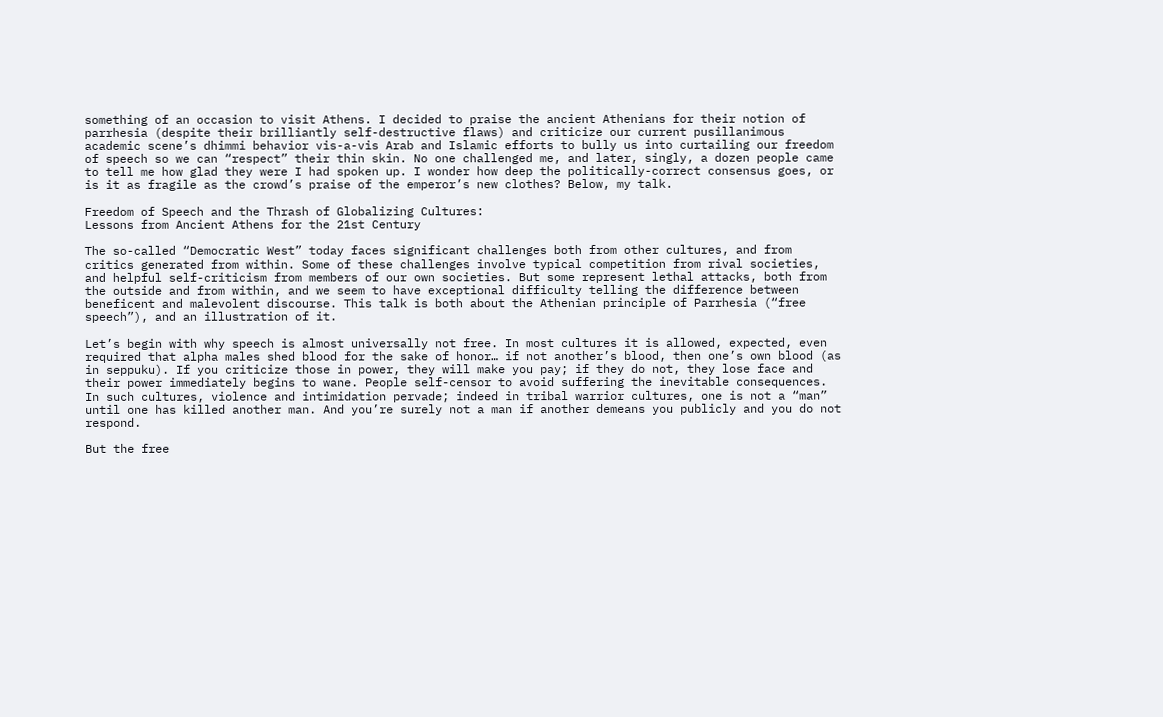something of an occasion to visit Athens. I decided to praise the ancient Athenians for their notion of parrhesia (despite their brilliantly self-destructive flaws) and criticize our current pusillanimous academic scene’s dhimmi behavior vis-a-vis Arab and Islamic efforts to bully us into curtailing our freedom of speech so we can “respect” their thin skin. No one challenged me, and later, singly, a dozen people came to tell me how glad they were I had spoken up. I wonder how deep the politically-correct consensus goes, or is it as fragile as the crowd’s praise of the emperor’s new clothes? Below, my talk.

Freedom of Speech and the Thrash of Globalizing Cultures:
Lessons from Ancient Athens for the 21st Century

The so-called “Democratic West” today faces significant challenges both from other cultures, and from critics generated from within. Some of these challenges involve typical competition from rival societies, and helpful self-criticism from members of our own societies. But some represent lethal attacks, both from the outside and from within, and we seem to have exceptional difficulty telling the difference between beneficent and malevolent discourse. This talk is both about the Athenian principle of Parrhesia (“free speech”), and an illustration of it.

Let’s begin with why speech is almost universally not free. In most cultures it is allowed, expected, even required that alpha males shed blood for the sake of honor… if not another’s blood, then one’s own blood (as in seppuku). If you criticize those in power, they will make you pay; if they do not, they lose face and their power immediately begins to wane. People self-censor to avoid suffering the inevitable consequences. In such cultures, violence and intimidation pervade; indeed in tribal warrior cultures, one is not a “man” until one has killed another man. And you’re surely not a man if another demeans you publicly and you do not respond.

But the free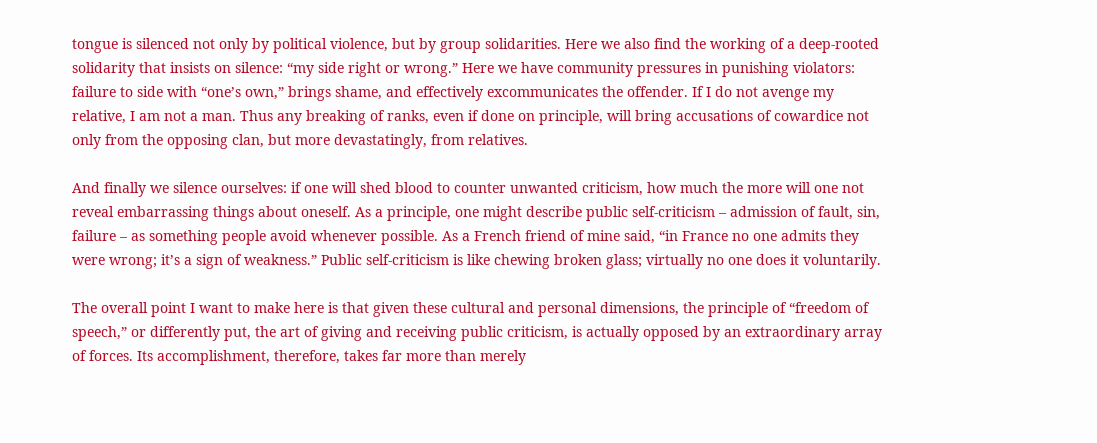tongue is silenced not only by political violence, but by group solidarities. Here we also find the working of a deep-rooted solidarity that insists on silence: “my side right or wrong.” Here we have community pressures in punishing violators: failure to side with “one’s own,” brings shame, and effectively excommunicates the offender. If I do not avenge my relative, I am not a man. Thus any breaking of ranks, even if done on principle, will bring accusations of cowardice not only from the opposing clan, but more devastatingly, from relatives.

And finally we silence ourselves: if one will shed blood to counter unwanted criticism, how much the more will one not reveal embarrassing things about oneself. As a principle, one might describe public self-criticism – admission of fault, sin, failure – as something people avoid whenever possible. As a French friend of mine said, “in France no one admits they were wrong; it’s a sign of weakness.” Public self-criticism is like chewing broken glass; virtually no one does it voluntarily.

The overall point I want to make here is that given these cultural and personal dimensions, the principle of “freedom of speech,” or differently put, the art of giving and receiving public criticism, is actually opposed by an extraordinary array of forces. Its accomplishment, therefore, takes far more than merely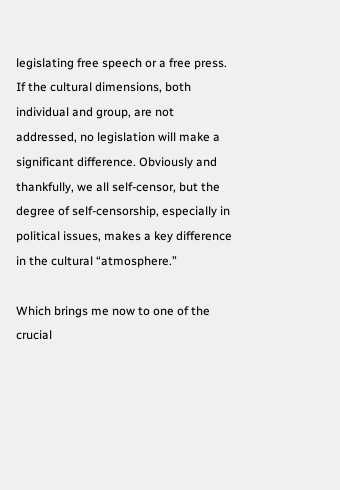legislating free speech or a free press. If the cultural dimensions, both individual and group, are not addressed, no legislation will make a significant difference. Obviously and thankfully, we all self-censor, but the degree of self-censorship, especially in political issues, makes a key difference in the cultural “atmosphere.”

Which brings me now to one of the crucial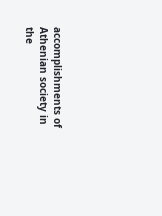accomplishments of Athenian society in the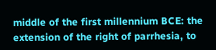middle of the first millennium BCE: the extension of the right of parrhesia, to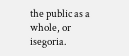the public as a whole, or isegoria.